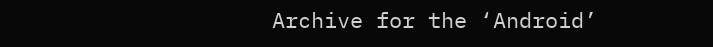Archive for the ‘Android’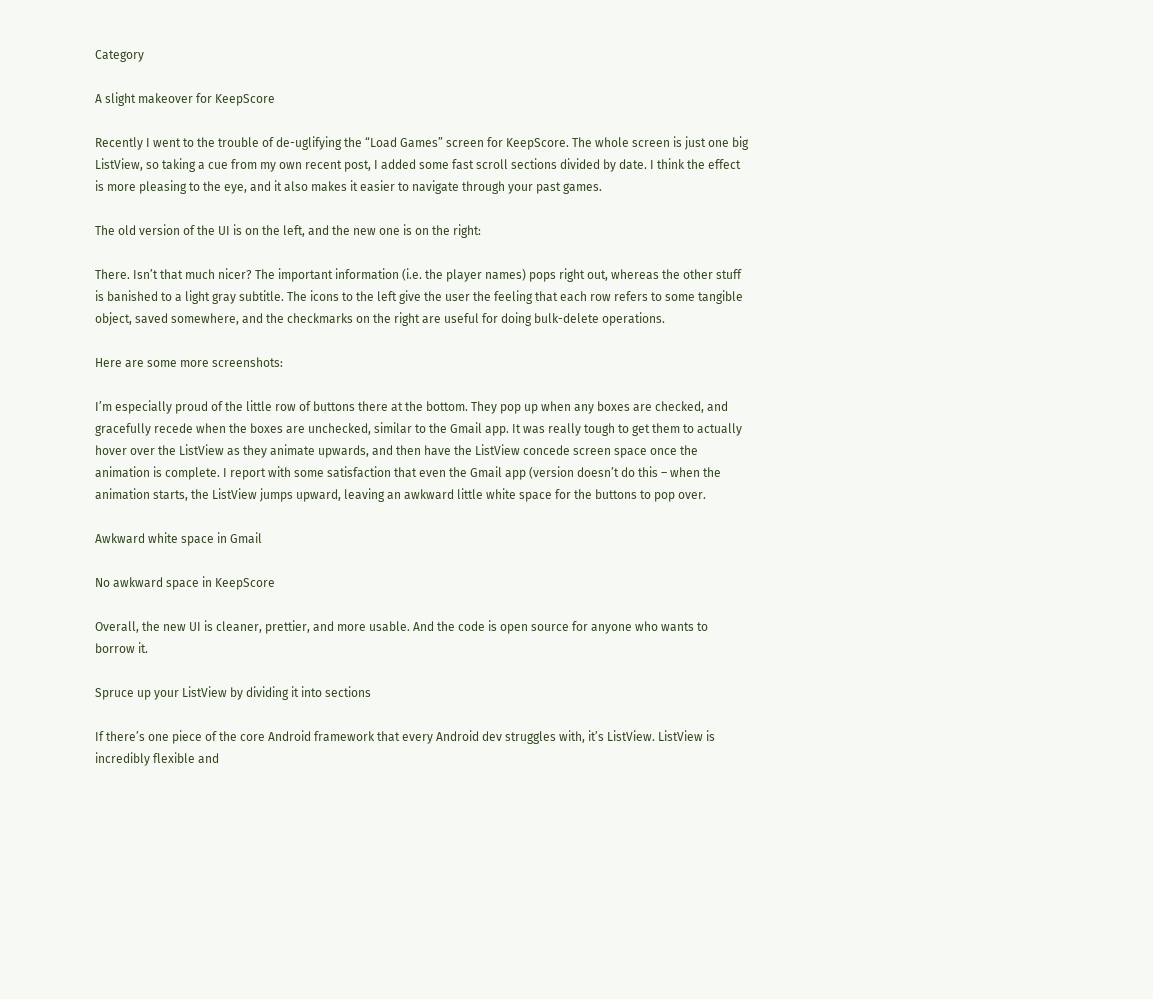Category

A slight makeover for KeepScore

Recently I went to the trouble of de-uglifying the “Load Games” screen for KeepScore. The whole screen is just one big ListView, so taking a cue from my own recent post, I added some fast scroll sections divided by date. I think the effect is more pleasing to the eye, and it also makes it easier to navigate through your past games.

The old version of the UI is on the left, and the new one is on the right:

There. Isn’t that much nicer? The important information (i.e. the player names) pops right out, whereas the other stuff is banished to a light gray subtitle. The icons to the left give the user the feeling that each row refers to some tangible object, saved somewhere, and the checkmarks on the right are useful for doing bulk-delete operations.

Here are some more screenshots:

I’m especially proud of the little row of buttons there at the bottom. They pop up when any boxes are checked, and gracefully recede when the boxes are unchecked, similar to the Gmail app. It was really tough to get them to actually hover over the ListView as they animate upwards, and then have the ListView concede screen space once the animation is complete. I report with some satisfaction that even the Gmail app (version doesn’t do this – when the animation starts, the ListView jumps upward, leaving an awkward little white space for the buttons to pop over.

Awkward white space in Gmail

No awkward space in KeepScore

Overall, the new UI is cleaner, prettier, and more usable. And the code is open source for anyone who wants to borrow it.

Spruce up your ListView by dividing it into sections

If there’s one piece of the core Android framework that every Android dev struggles with, it’s ListView. ListView is incredibly flexible and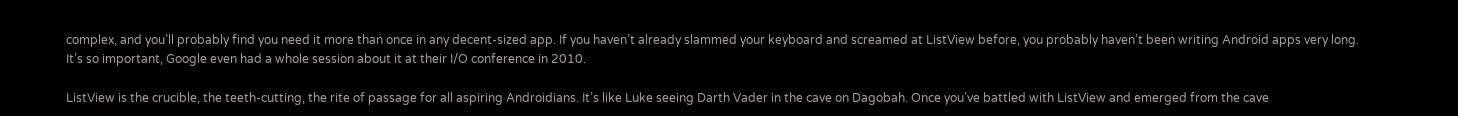complex, and you’ll probably find you need it more than once in any decent-sized app. If you haven’t already slammed your keyboard and screamed at ListView before, you probably haven’t been writing Android apps very long. It’s so important, Google even had a whole session about it at their I/O conference in 2010.

ListView is the crucible, the teeth-cutting, the rite of passage for all aspiring Androidians. It’s like Luke seeing Darth Vader in the cave on Dagobah. Once you’ve battled with ListView and emerged from the cave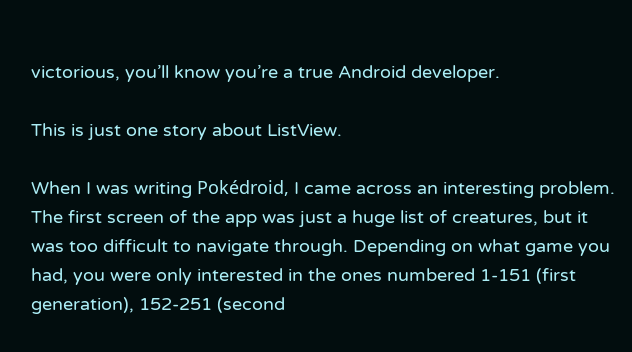victorious, you’ll know you’re a true Android developer.

This is just one story about ListView.

When I was writing Pokédroid, I came across an interesting problem. The first screen of the app was just a huge list of creatures, but it was too difficult to navigate through. Depending on what game you had, you were only interested in the ones numbered 1-151 (first generation), 152-251 (second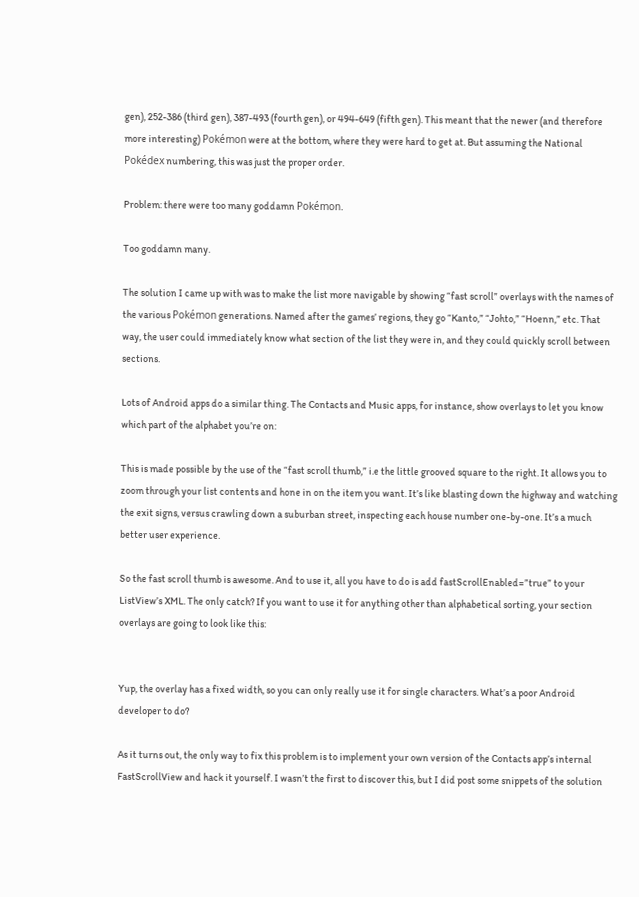gen), 252-386 (third gen), 387-493 (fourth gen), or 494-649 (fifth gen). This meant that the newer (and therefore more interesting) Pokémon were at the bottom, where they were hard to get at. But assuming the National Pokédex numbering, this was just the proper order.

Problem: there were too many goddamn Pokémon.

Too goddamn many.

The solution I came up with was to make the list more navigable by showing “fast scroll” overlays with the names of the various Pokémon generations. Named after the games’ regions, they go “Kanto,” “Johto,” “Hoenn,” etc. That way, the user could immediately know what section of the list they were in, and they could quickly scroll between sections.

Lots of Android apps do a similar thing. The Contacts and Music apps, for instance, show overlays to let you know which part of the alphabet you’re on:

This is made possible by the use of the “fast scroll thumb,” i.e the little grooved square to the right. It allows you to zoom through your list contents and hone in on the item you want. It’s like blasting down the highway and watching the exit signs, versus crawling down a suburban street, inspecting each house number one-by-one. It’s a much better user experience.

So the fast scroll thumb is awesome. And to use it, all you have to do is add fastScrollEnabled=”true” to your ListView’s XML. The only catch? If you want to use it for anything other than alphabetical sorting, your section overlays are going to look like this:


Yup, the overlay has a fixed width, so you can only really use it for single characters. What’s a poor Android developer to do?

As it turns out, the only way to fix this problem is to implement your own version of the Contacts app’s internal FastScrollView and hack it yourself. I wasn’t the first to discover this, but I did post some snippets of the solution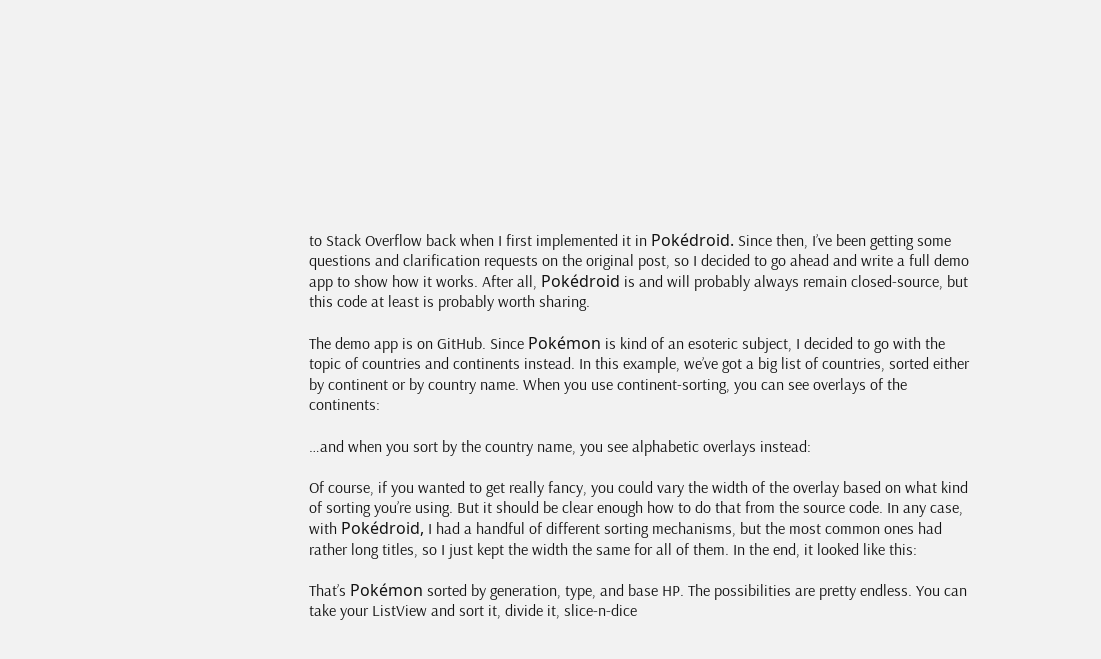to Stack Overflow back when I first implemented it in Pokédroid. Since then, I’ve been getting some questions and clarification requests on the original post, so I decided to go ahead and write a full demo app to show how it works. After all, Pokédroid is and will probably always remain closed-source, but this code at least is probably worth sharing.

The demo app is on GitHub. Since Pokémon is kind of an esoteric subject, I decided to go with the topic of countries and continents instead. In this example, we’ve got a big list of countries, sorted either by continent or by country name. When you use continent-sorting, you can see overlays of the continents:

…and when you sort by the country name, you see alphabetic overlays instead:

Of course, if you wanted to get really fancy, you could vary the width of the overlay based on what kind of sorting you’re using. But it should be clear enough how to do that from the source code. In any case, with Pokédroid, I had a handful of different sorting mechanisms, but the most common ones had rather long titles, so I just kept the width the same for all of them. In the end, it looked like this:

That’s Pokémon sorted by generation, type, and base HP. The possibilities are pretty endless. You can take your ListView and sort it, divide it, slice-n-dice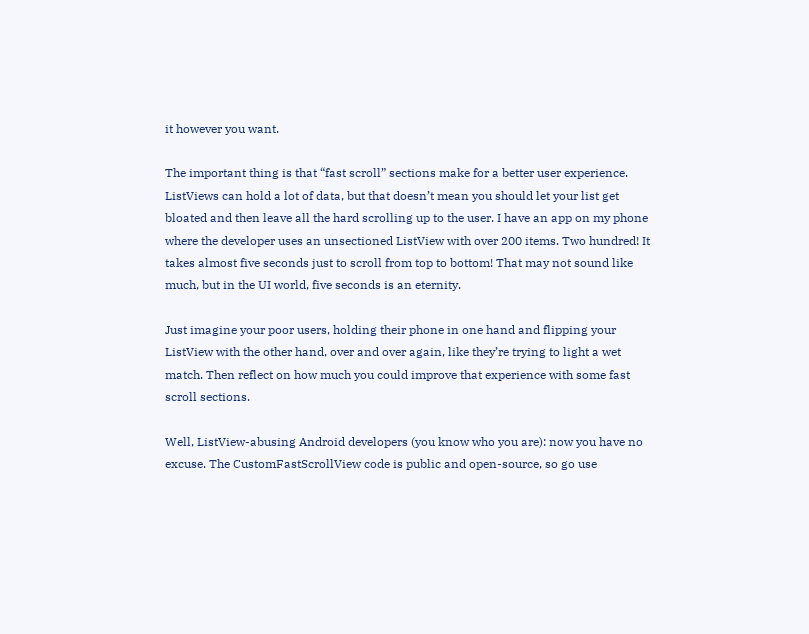it however you want.

The important thing is that “fast scroll” sections make for a better user experience. ListViews can hold a lot of data, but that doesn’t mean you should let your list get bloated and then leave all the hard scrolling up to the user. I have an app on my phone where the developer uses an unsectioned ListView with over 200 items. Two hundred! It takes almost five seconds just to scroll from top to bottom! That may not sound like much, but in the UI world, five seconds is an eternity.

Just imagine your poor users, holding their phone in one hand and flipping your ListView with the other hand, over and over again, like they’re trying to light a wet match. Then reflect on how much you could improve that experience with some fast scroll sections.

Well, ListView-abusing Android developers (you know who you are): now you have no excuse. The CustomFastScrollView code is public and open-source, so go use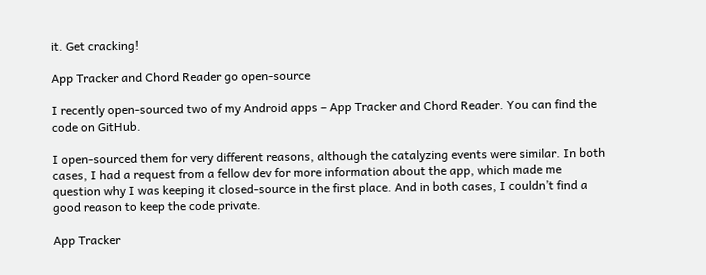it. Get cracking!

App Tracker and Chord Reader go open-source

I recently open-sourced two of my Android apps – App Tracker and Chord Reader. You can find the code on GitHub.

I open-sourced them for very different reasons, although the catalyzing events were similar. In both cases, I had a request from a fellow dev for more information about the app, which made me question why I was keeping it closed-source in the first place. And in both cases, I couldn’t find a good reason to keep the code private.

App Tracker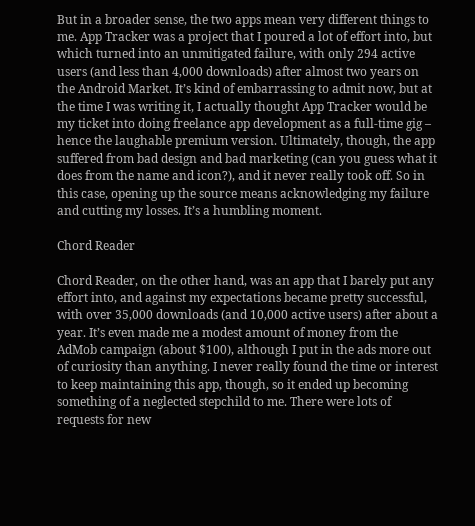But in a broader sense, the two apps mean very different things to me. App Tracker was a project that I poured a lot of effort into, but which turned into an unmitigated failure, with only 294 active users (and less than 4,000 downloads) after almost two years on the Android Market. It’s kind of embarrassing to admit now, but at the time I was writing it, I actually thought App Tracker would be my ticket into doing freelance app development as a full-time gig – hence the laughable premium version. Ultimately, though, the app suffered from bad design and bad marketing (can you guess what it does from the name and icon?), and it never really took off. So in this case, opening up the source means acknowledging my failure and cutting my losses. It’s a humbling moment.

Chord Reader

Chord Reader, on the other hand, was an app that I barely put any effort into, and against my expectations became pretty successful, with over 35,000 downloads (and 10,000 active users) after about a year. It’s even made me a modest amount of money from the AdMob campaign (about $100), although I put in the ads more out of curiosity than anything. I never really found the time or interest to keep maintaining this app, though, so it ended up becoming something of a neglected stepchild to me. There were lots of requests for new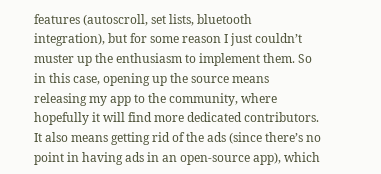features (autoscroll, set lists, bluetooth integration), but for some reason I just couldn’t muster up the enthusiasm to implement them. So in this case, opening up the source means releasing my app to the community, where hopefully it will find more dedicated contributors. It also means getting rid of the ads (since there’s no point in having ads in an open-source app), which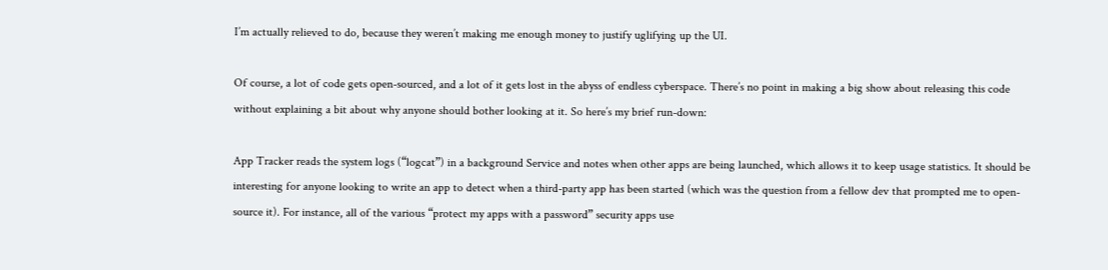I’m actually relieved to do, because they weren’t making me enough money to justify uglifying up the UI.

Of course, a lot of code gets open-sourced, and a lot of it gets lost in the abyss of endless cyberspace. There’s no point in making a big show about releasing this code without explaining a bit about why anyone should bother looking at it. So here’s my brief run-down:

App Tracker reads the system logs (“logcat”) in a background Service and notes when other apps are being launched, which allows it to keep usage statistics. It should be interesting for anyone looking to write an app to detect when a third-party app has been started (which was the question from a fellow dev that prompted me to open-source it). For instance, all of the various “protect my apps with a password” security apps use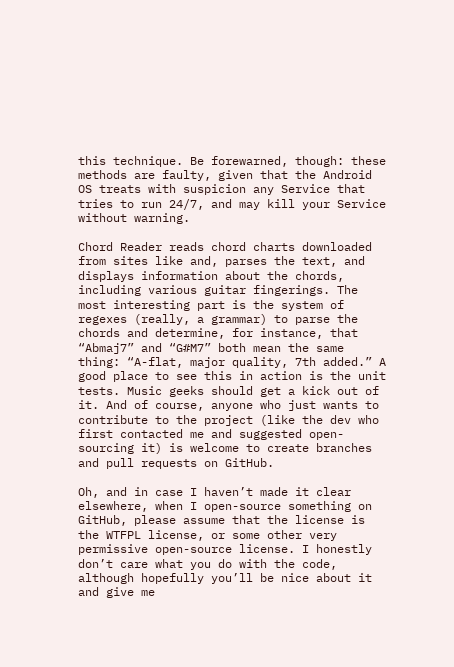this technique. Be forewarned, though: these methods are faulty, given that the Android OS treats with suspicion any Service that tries to run 24/7, and may kill your Service without warning.

Chord Reader reads chord charts downloaded from sites like and, parses the text, and displays information about the chords, including various guitar fingerings. The most interesting part is the system of regexes (really, a grammar) to parse the chords and determine, for instance, that “Abmaj7” and “G#M7” both mean the same thing: “A-flat, major quality, 7th added.” A good place to see this in action is the unit tests. Music geeks should get a kick out of it. And of course, anyone who just wants to contribute to the project (like the dev who first contacted me and suggested open-sourcing it) is welcome to create branches and pull requests on GitHub.

Oh, and in case I haven’t made it clear elsewhere, when I open-source something on GitHub, please assume that the license is the WTFPL license, or some other very permissive open-source license. I honestly don’t care what you do with the code, although hopefully you’ll be nice about it and give me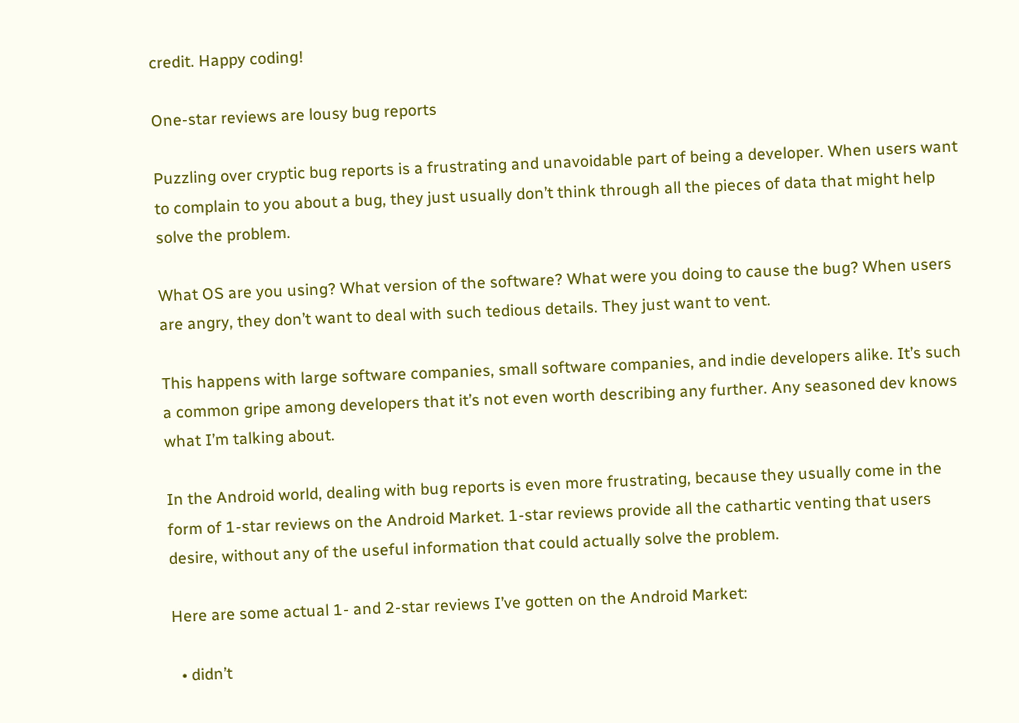credit. Happy coding!

One-star reviews are lousy bug reports

Puzzling over cryptic bug reports is a frustrating and unavoidable part of being a developer. When users want to complain to you about a bug, they just usually don’t think through all the pieces of data that might help solve the problem.

What OS are you using? What version of the software? What were you doing to cause the bug? When users are angry, they don’t want to deal with such tedious details. They just want to vent.

This happens with large software companies, small software companies, and indie developers alike. It’s such a common gripe among developers that it’s not even worth describing any further. Any seasoned dev knows what I’m talking about.

In the Android world, dealing with bug reports is even more frustrating, because they usually come in the form of 1-star reviews on the Android Market. 1-star reviews provide all the cathartic venting that users desire, without any of the useful information that could actually solve the problem.

Here are some actual 1- and 2-star reviews I’ve gotten on the Android Market:

  • didn’t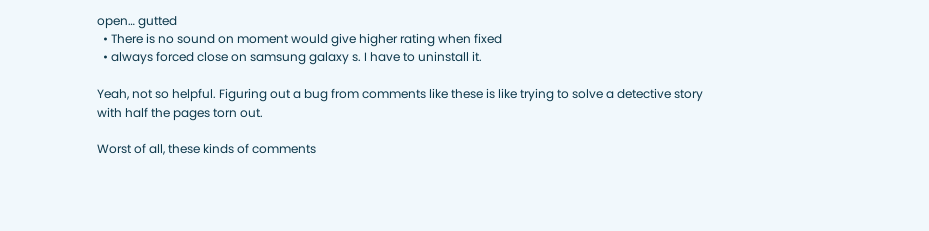open… gutted
  • There is no sound on moment would give higher rating when fixed
  • always forced close on samsung galaxy s. I have to uninstall it.

Yeah, not so helpful. Figuring out a bug from comments like these is like trying to solve a detective story with half the pages torn out.

Worst of all, these kinds of comments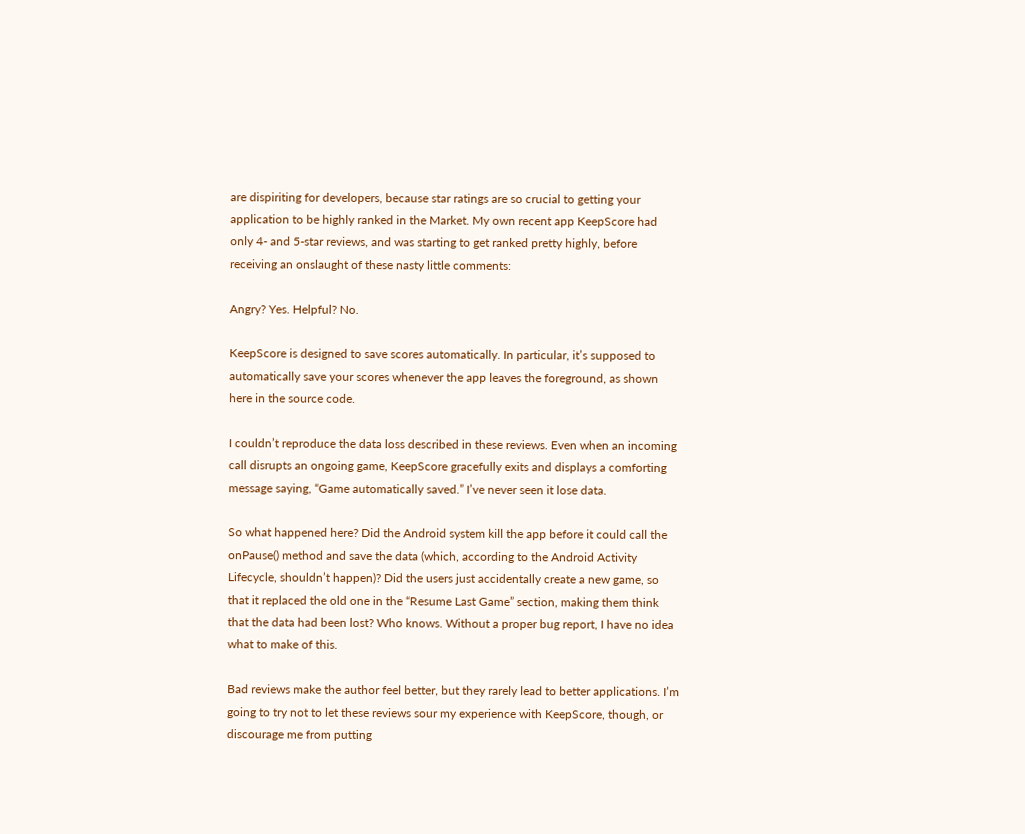are dispiriting for developers, because star ratings are so crucial to getting your application to be highly ranked in the Market. My own recent app KeepScore had only 4- and 5-star reviews, and was starting to get ranked pretty highly, before receiving an onslaught of these nasty little comments:

Angry? Yes. Helpful? No.

KeepScore is designed to save scores automatically. In particular, it’s supposed to automatically save your scores whenever the app leaves the foreground, as shown here in the source code.

I couldn’t reproduce the data loss described in these reviews. Even when an incoming call disrupts an ongoing game, KeepScore gracefully exits and displays a comforting message saying, “Game automatically saved.” I’ve never seen it lose data.

So what happened here? Did the Android system kill the app before it could call the onPause() method and save the data (which, according to the Android Activity Lifecycle, shouldn’t happen)? Did the users just accidentally create a new game, so that it replaced the old one in the “Resume Last Game” section, making them think that the data had been lost? Who knows. Without a proper bug report, I have no idea what to make of this.

Bad reviews make the author feel better, but they rarely lead to better applications. I’m going to try not to let these reviews sour my experience with KeepScore, though, or discourage me from putting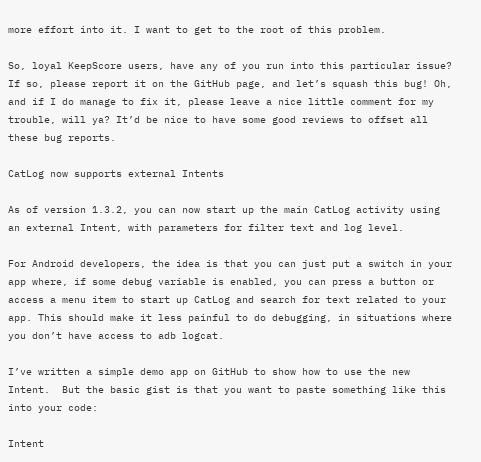more effort into it. I want to get to the root of this problem.

So, loyal KeepScore users, have any of you run into this particular issue? If so, please report it on the GitHub page, and let’s squash this bug! Oh, and if I do manage to fix it, please leave a nice little comment for my trouble, will ya? It’d be nice to have some good reviews to offset all these bug reports.

CatLog now supports external Intents

As of version 1.3.2, you can now start up the main CatLog activity using an external Intent, with parameters for filter text and log level.

For Android developers, the idea is that you can just put a switch in your app where, if some debug variable is enabled, you can press a button or access a menu item to start up CatLog and search for text related to your app. This should make it less painful to do debugging, in situations where you don’t have access to adb logcat.

I’ve written a simple demo app on GitHub to show how to use the new Intent.  But the basic gist is that you want to paste something like this into your code:

Intent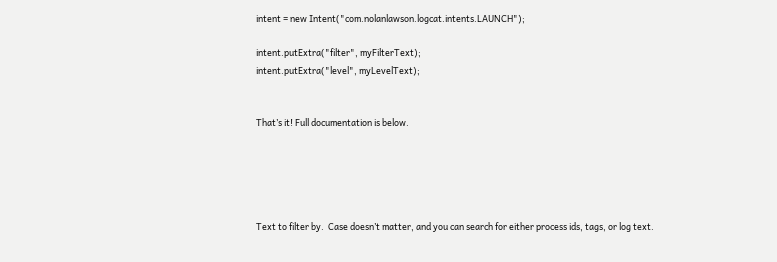intent = new Intent("com.nolanlawson.logcat.intents.LAUNCH");

intent.putExtra("filter", myFilterText);
intent.putExtra("level", myLevelText);


That’s it! Full documentation is below.





Text to filter by.  Case doesn’t matter, and you can search for either process ids, tags, or log text.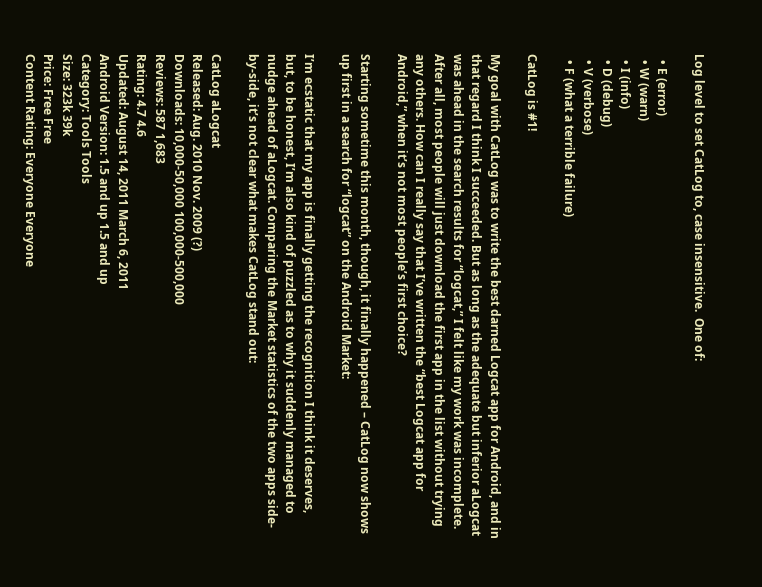Log level to set CatLog to, case insensitive.  One of:

  • E (error)
  • W (warn)
  • I (info)
  • D (debug)
  • V (verbose)
  • F (what a terrible failure)

CatLog is #1!

My goal with CatLog was to write the best darned Logcat app for Android, and in that regard I think I succeeded. But as long as the adequate but inferior aLogcat was ahead in the search results for “logcat,” I felt like my work was incomplete. After all, most people will just download the first app in the list without trying any others. How can I really say that I’ve written the “best Logcat app for Android,” when it’s not most people’s first choice?

Starting sometime this month, though, it finally happened – CatLog now shows up first in a search for “logcat” on the Android Market:

I’m ecstatic that my app is finally getting the recognition I think it deserves, but, to be honest, I’m also kind of puzzled as to why it suddenly managed to nudge ahead of aLogcat. Comparing the Market statistics of the two apps side-by-side, it’s not clear what makes CatLog stand out:

CatLog aLogcat
Released: Aug. 2010 Nov. 2009 (?)
Downloads: 10,000-50,000 100,000-500,000
Reviews: 587 1,683
Rating: 4.7 4.6
Updated: August 14, 2011 March 6, 2011
Android Version: 1.5 and up 1.5 and up
Category: Tools Tools
Size: 323k 39k
Price: Free Free
Content Rating: Everyone Everyone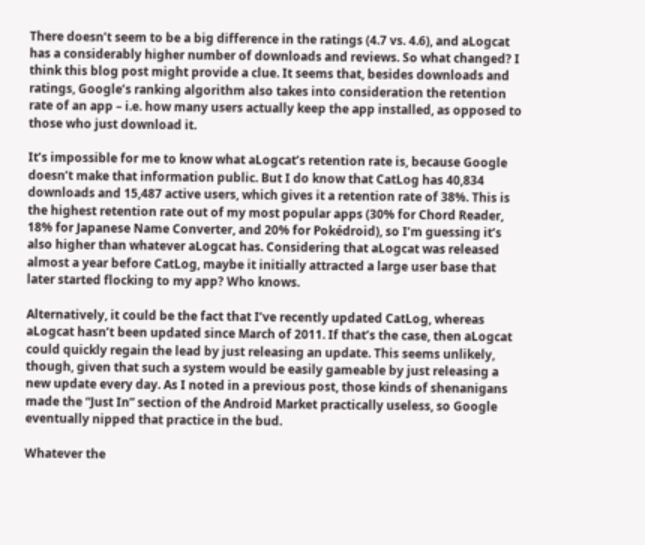There doesn’t seem to be a big difference in the ratings (4.7 vs. 4.6), and aLogcat has a considerably higher number of downloads and reviews. So what changed? I think this blog post might provide a clue. It seems that, besides downloads and ratings, Google’s ranking algorithm also takes into consideration the retention rate of an app – i.e. how many users actually keep the app installed, as opposed to those who just download it.

It’s impossible for me to know what aLogcat’s retention rate is, because Google doesn’t make that information public. But I do know that CatLog has 40,834 downloads and 15,487 active users, which gives it a retention rate of 38%. This is the highest retention rate out of my most popular apps (30% for Chord Reader, 18% for Japanese Name Converter, and 20% for Pokédroid), so I’m guessing it’s also higher than whatever aLogcat has. Considering that aLogcat was released almost a year before CatLog, maybe it initially attracted a large user base that later started flocking to my app? Who knows.

Alternatively, it could be the fact that I’ve recently updated CatLog, whereas aLogcat hasn’t been updated since March of 2011. If that’s the case, then aLogcat could quickly regain the lead by just releasing an update. This seems unlikely, though, given that such a system would be easily gameable by just releasing a new update every day. As I noted in a previous post, those kinds of shenanigans made the “Just In” section of the Android Market practically useless, so Google eventually nipped that practice in the bud.

Whatever the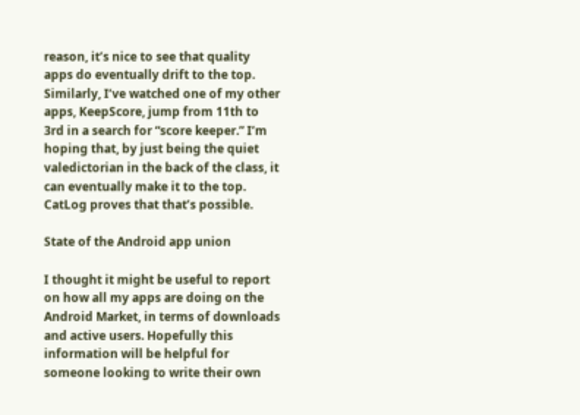reason, it’s nice to see that quality apps do eventually drift to the top. Similarly, I’ve watched one of my other apps, KeepScore, jump from 11th to 3rd in a search for “score keeper.” I’m hoping that, by just being the quiet valedictorian in the back of the class, it can eventually make it to the top. CatLog proves that that’s possible.

State of the Android app union

I thought it might be useful to report on how all my apps are doing on the Android Market, in terms of downloads and active users. Hopefully this information will be helpful for someone looking to write their own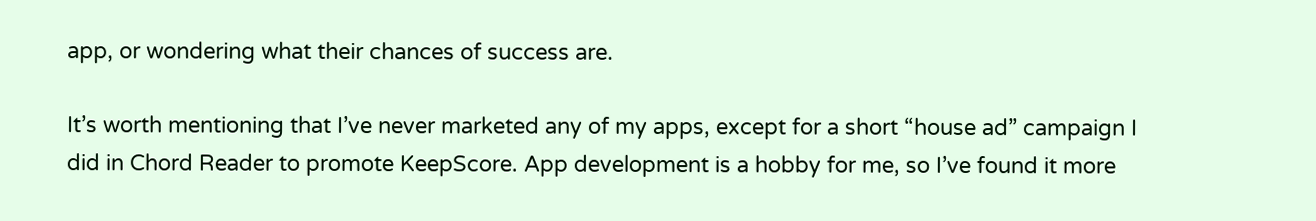app, or wondering what their chances of success are.

It’s worth mentioning that I’ve never marketed any of my apps, except for a short “house ad” campaign I did in Chord Reader to promote KeepScore. App development is a hobby for me, so I’ve found it more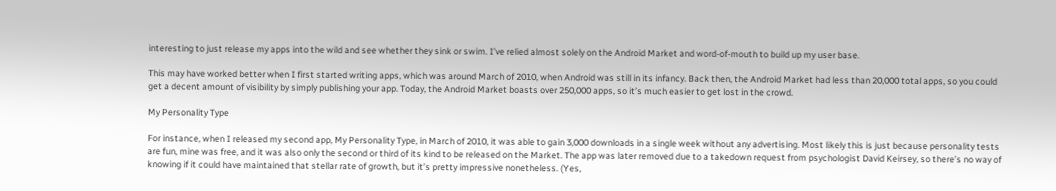interesting to just release my apps into the wild and see whether they sink or swim. I’ve relied almost solely on the Android Market and word-of-mouth to build up my user base.

This may have worked better when I first started writing apps, which was around March of 2010, when Android was still in its infancy. Back then, the Android Market had less than 20,000 total apps, so you could get a decent amount of visibility by simply publishing your app. Today, the Android Market boasts over 250,000 apps, so it’s much easier to get lost in the crowd.

My Personality Type

For instance, when I released my second app, My Personality Type, in March of 2010, it was able to gain 3,000 downloads in a single week without any advertising. Most likely this is just because personality tests are fun, mine was free, and it was also only the second or third of its kind to be released on the Market. The app was later removed due to a takedown request from psychologist David Keirsey, so there’s no way of knowing if it could have maintained that stellar rate of growth, but it’s pretty impressive nonetheless. (Yes,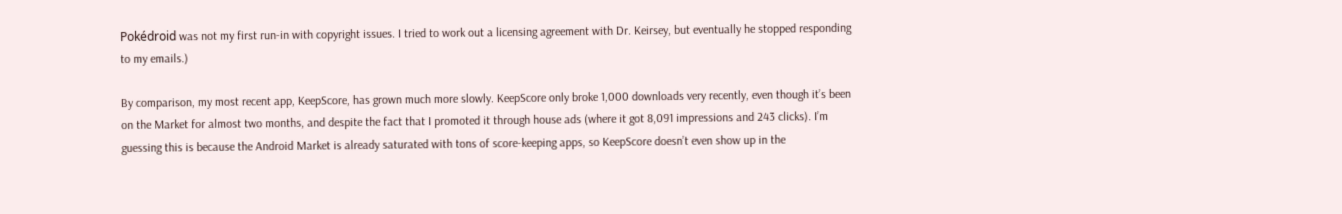Pokédroid was not my first run-in with copyright issues. I tried to work out a licensing agreement with Dr. Keirsey, but eventually he stopped responding to my emails.)

By comparison, my most recent app, KeepScore, has grown much more slowly. KeepScore only broke 1,000 downloads very recently, even though it’s been on the Market for almost two months, and despite the fact that I promoted it through house ads (where it got 8,091 impressions and 243 clicks). I’m guessing this is because the Android Market is already saturated with tons of score-keeping apps, so KeepScore doesn’t even show up in the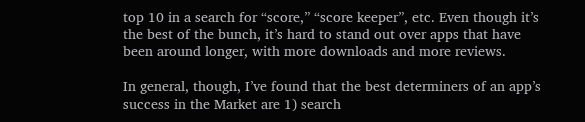top 10 in a search for “score,” “score keeper”, etc. Even though it’s the best of the bunch, it’s hard to stand out over apps that have been around longer, with more downloads and more reviews.

In general, though, I’ve found that the best determiners of an app’s success in the Market are 1) search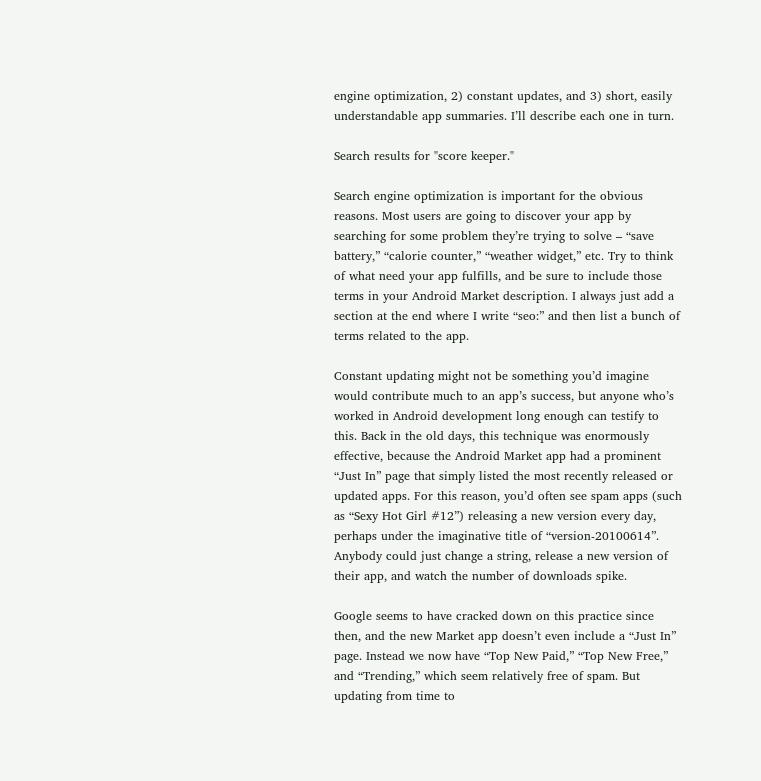engine optimization, 2) constant updates, and 3) short, easily understandable app summaries. I’ll describe each one in turn.

Search results for "score keeper."

Search engine optimization is important for the obvious reasons. Most users are going to discover your app by searching for some problem they’re trying to solve – “save battery,” “calorie counter,” “weather widget,” etc. Try to think of what need your app fulfills, and be sure to include those terms in your Android Market description. I always just add a section at the end where I write “seo:” and then list a bunch of terms related to the app.

Constant updating might not be something you’d imagine would contribute much to an app’s success, but anyone who’s worked in Android development long enough can testify to this. Back in the old days, this technique was enormously effective, because the Android Market app had a prominent “Just In” page that simply listed the most recently released or updated apps. For this reason, you’d often see spam apps (such as “Sexy Hot Girl #12”) releasing a new version every day, perhaps under the imaginative title of “version-20100614”. Anybody could just change a string, release a new version of their app, and watch the number of downloads spike.

Google seems to have cracked down on this practice since then, and the new Market app doesn’t even include a “Just In” page. Instead we now have “Top New Paid,” “Top New Free,” and “Trending,” which seem relatively free of spam. But updating from time to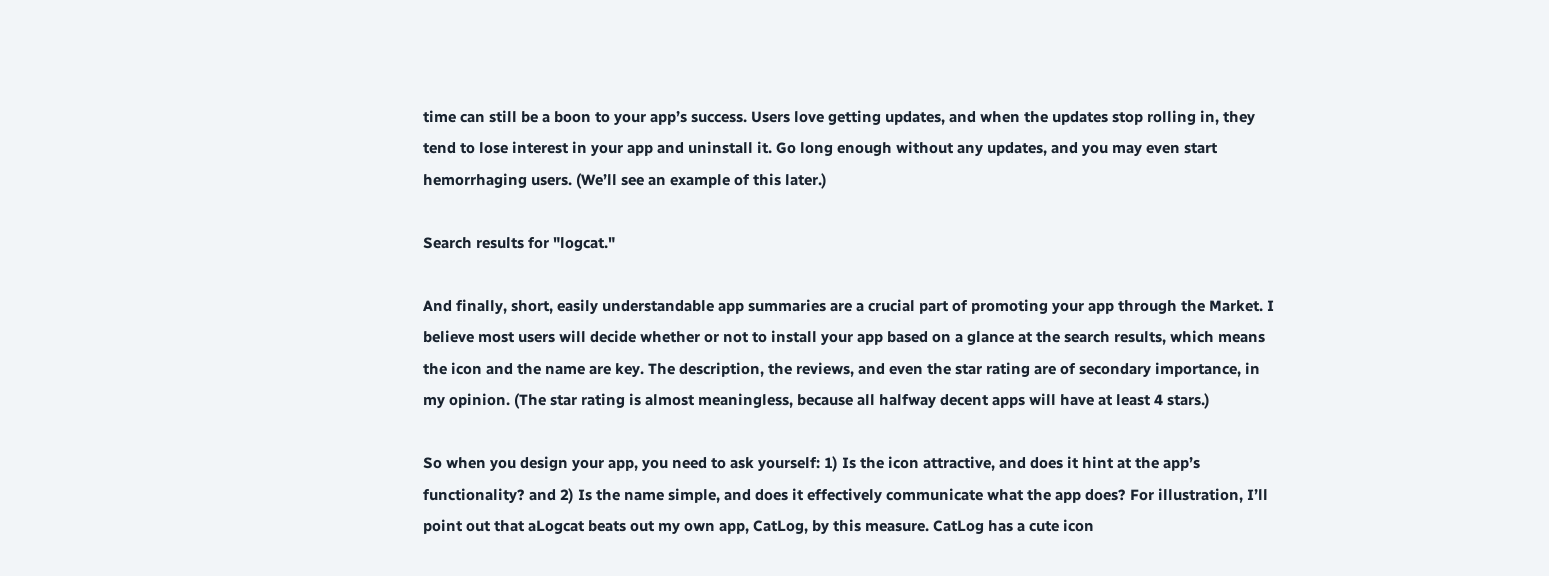time can still be a boon to your app’s success. Users love getting updates, and when the updates stop rolling in, they tend to lose interest in your app and uninstall it. Go long enough without any updates, and you may even start hemorrhaging users. (We’ll see an example of this later.)

Search results for "logcat."

And finally, short, easily understandable app summaries are a crucial part of promoting your app through the Market. I believe most users will decide whether or not to install your app based on a glance at the search results, which means the icon and the name are key. The description, the reviews, and even the star rating are of secondary importance, in my opinion. (The star rating is almost meaningless, because all halfway decent apps will have at least 4 stars.)

So when you design your app, you need to ask yourself: 1) Is the icon attractive, and does it hint at the app’s functionality? and 2) Is the name simple, and does it effectively communicate what the app does? For illustration, I’ll point out that aLogcat beats out my own app, CatLog, by this measure. CatLog has a cute icon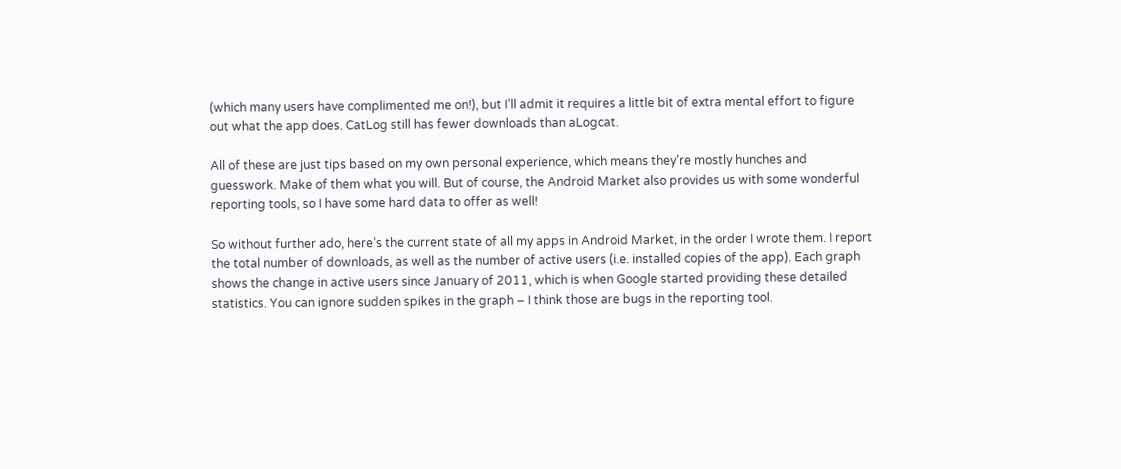(which many users have complimented me on!), but I’ll admit it requires a little bit of extra mental effort to figure out what the app does. CatLog still has fewer downloads than aLogcat.

All of these are just tips based on my own personal experience, which means they’re mostly hunches and guesswork. Make of them what you will. But of course, the Android Market also provides us with some wonderful reporting tools, so I have some hard data to offer as well!

So without further ado, here’s the current state of all my apps in Android Market, in the order I wrote them. I report the total number of downloads, as well as the number of active users (i.e. installed copies of the app). Each graph shows the change in active users since January of 2011, which is when Google started providing these detailed statistics. You can ignore sudden spikes in the graph – I think those are bugs in the reporting tool.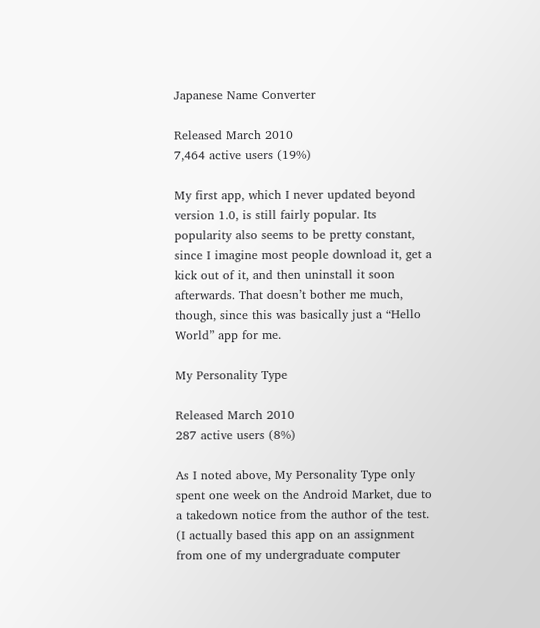Japanese Name Converter

Released March 2010
7,464 active users (19%)

My first app, which I never updated beyond version 1.0, is still fairly popular. Its popularity also seems to be pretty constant, since I imagine most people download it, get a kick out of it, and then uninstall it soon afterwards. That doesn’t bother me much, though, since this was basically just a “Hello World” app for me.

My Personality Type

Released March 2010
287 active users (8%)

As I noted above, My Personality Type only spent one week on the Android Market, due to a takedown notice from the author of the test. (I actually based this app on an assignment from one of my undergraduate computer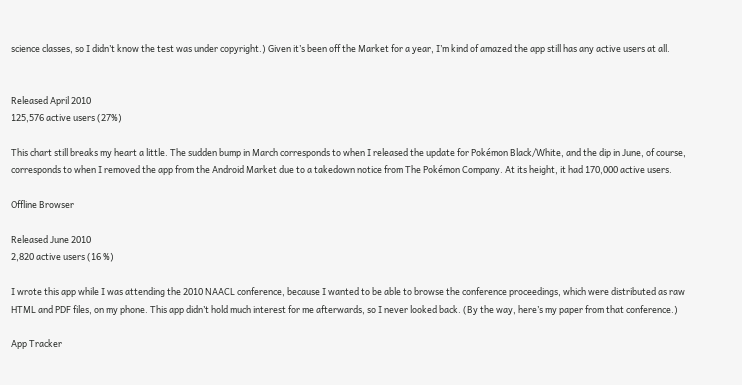science classes, so I didn’t know the test was under copyright.) Given it’s been off the Market for a year, I’m kind of amazed the app still has any active users at all.


Released April 2010
125,576 active users (27%)

This chart still breaks my heart a little. The sudden bump in March corresponds to when I released the update for Pokémon Black/White, and the dip in June, of course, corresponds to when I removed the app from the Android Market due to a takedown notice from The Pokémon Company. At its height, it had 170,000 active users.

Offline Browser

Released June 2010
2,820 active users (16 %)

I wrote this app while I was attending the 2010 NAACL conference, because I wanted to be able to browse the conference proceedings, which were distributed as raw HTML and PDF files, on my phone. This app didn’t hold much interest for me afterwards, so I never looked back. (By the way, here’s my paper from that conference.)

App Tracker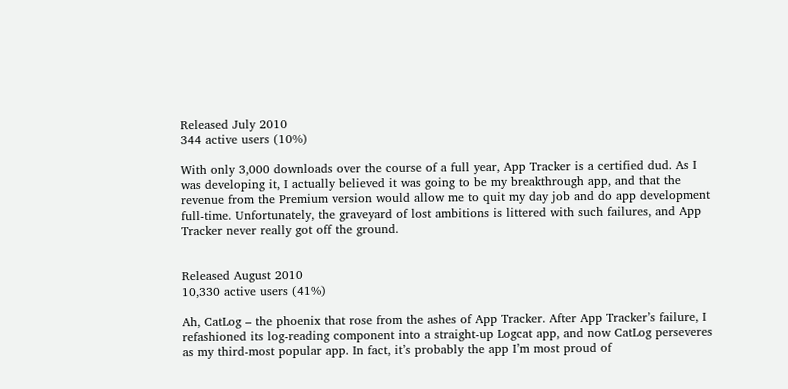Released July 2010
344 active users (10%)

With only 3,000 downloads over the course of a full year, App Tracker is a certified dud. As I was developing it, I actually believed it was going to be my breakthrough app, and that the revenue from the Premium version would allow me to quit my day job and do app development full-time. Unfortunately, the graveyard of lost ambitions is littered with such failures, and App Tracker never really got off the ground.


Released August 2010
10,330 active users (41%)

Ah, CatLog – the phoenix that rose from the ashes of App Tracker. After App Tracker’s failure, I refashioned its log-reading component into a straight-up Logcat app, and now CatLog perseveres as my third-most popular app. In fact, it’s probably the app I’m most proud of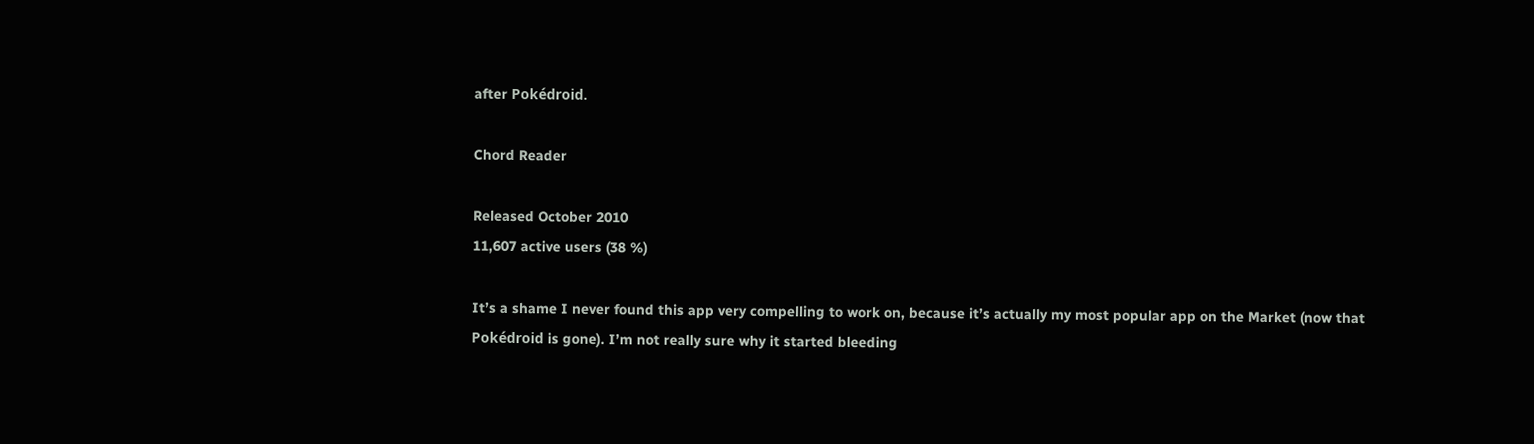after Pokédroid.

Chord Reader

Released October 2010
11,607 active users (38 %)

It’s a shame I never found this app very compelling to work on, because it’s actually my most popular app on the Market (now that Pokédroid is gone). I’m not really sure why it started bleeding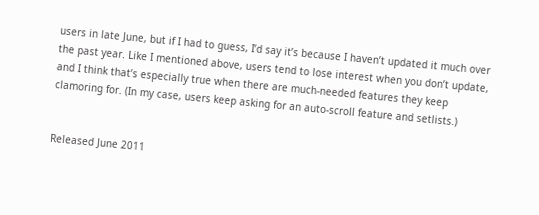users in late June, but if I had to guess, I’d say it’s because I haven’t updated it much over the past year. Like I mentioned above, users tend to lose interest when you don’t update, and I think that’s especially true when there are much-needed features they keep clamoring for. (In my case, users keep asking for an auto-scroll feature and setlists.)


Released June 2011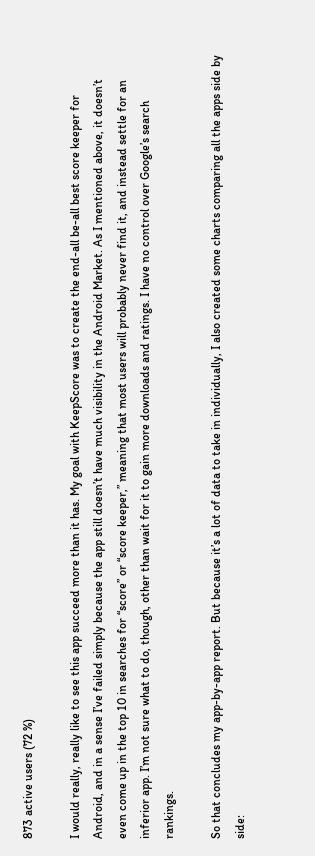873 active users (72 %)

I would really, really like to see this app succeed more than it has. My goal with KeepScore was to create the end-all be-all best score keeper for Android, and in a sense I’ve failed simply because the app still doesn’t have much visibility in the Android Market. As I mentioned above, it doesn’t even come up in the top 10 in searches for “score” or “score keeper,” meaning that most users will probably never find it, and instead settle for an inferior app. I’m not sure what to do, though, other than wait for it to gain more downloads and ratings. I have no control over Google’s search rankings.

So that concludes my app-by-app report. But because it’s a lot of data to take in individually, I also created some charts comparing all the apps side by side: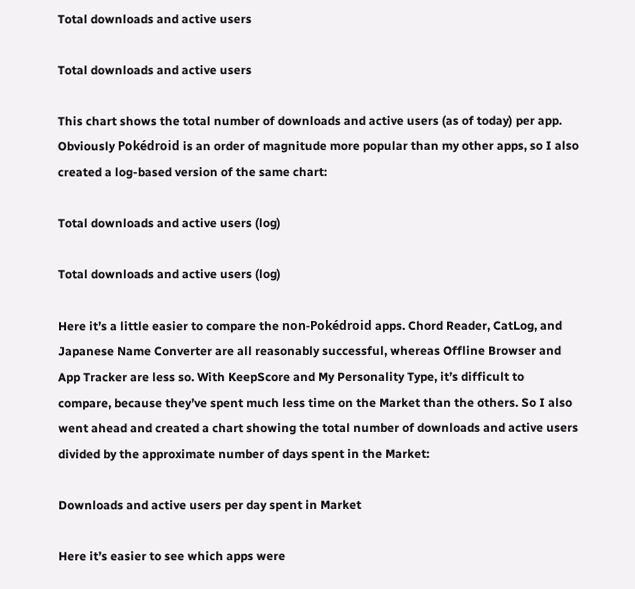Total downloads and active users

Total downloads and active users

This chart shows the total number of downloads and active users (as of today) per app. Obviously Pokédroid is an order of magnitude more popular than my other apps, so I also created a log-based version of the same chart:

Total downloads and active users (log)

Total downloads and active users (log)

Here it’s a little easier to compare the non-Pokédroid apps. Chord Reader, CatLog, and Japanese Name Converter are all reasonably successful, whereas Offline Browser and App Tracker are less so. With KeepScore and My Personality Type, it’s difficult to compare, because they’ve spent much less time on the Market than the others. So I also went ahead and created a chart showing the total number of downloads and active users divided by the approximate number of days spent in the Market:

Downloads and active users per day spent in Market

Here it’s easier to see which apps were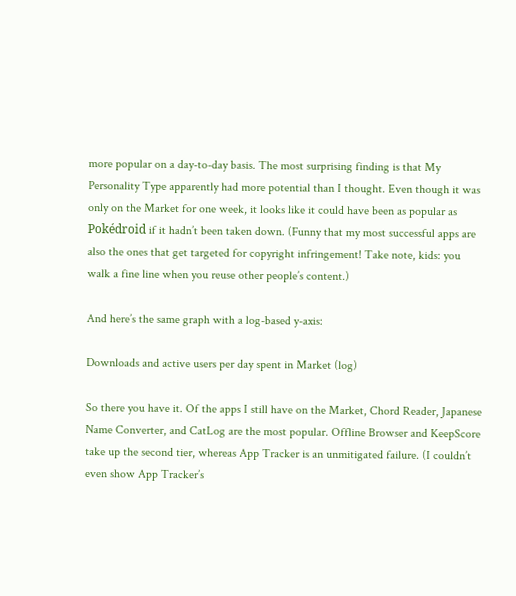more popular on a day-to-day basis. The most surprising finding is that My Personality Type apparently had more potential than I thought. Even though it was only on the Market for one week, it looks like it could have been as popular as Pokédroid if it hadn’t been taken down. (Funny that my most successful apps are also the ones that get targeted for copyright infringement! Take note, kids: you walk a fine line when you reuse other people’s content.)

And here’s the same graph with a log-based y-axis:

Downloads and active users per day spent in Market (log)

So there you have it. Of the apps I still have on the Market, Chord Reader, Japanese Name Converter, and CatLog are the most popular. Offline Browser and KeepScore take up the second tier, whereas App Tracker is an unmitigated failure. (I couldn’t even show App Tracker’s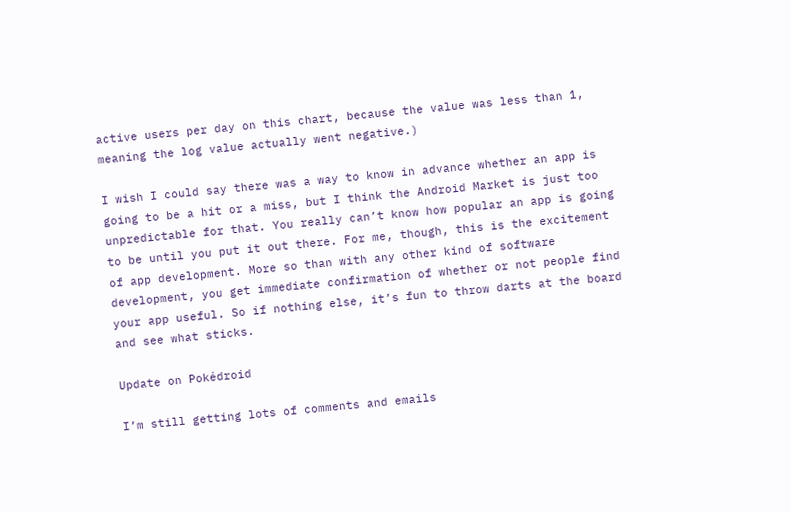active users per day on this chart, because the value was less than 1, meaning the log value actually went negative.)

I wish I could say there was a way to know in advance whether an app is going to be a hit or a miss, but I think the Android Market is just too unpredictable for that. You really can’t know how popular an app is going to be until you put it out there. For me, though, this is the excitement of app development. More so than with any other kind of software development, you get immediate confirmation of whether or not people find your app useful. So if nothing else, it’s fun to throw darts at the board and see what sticks.

Update on Pokédroid

I’m still getting lots of comments and emails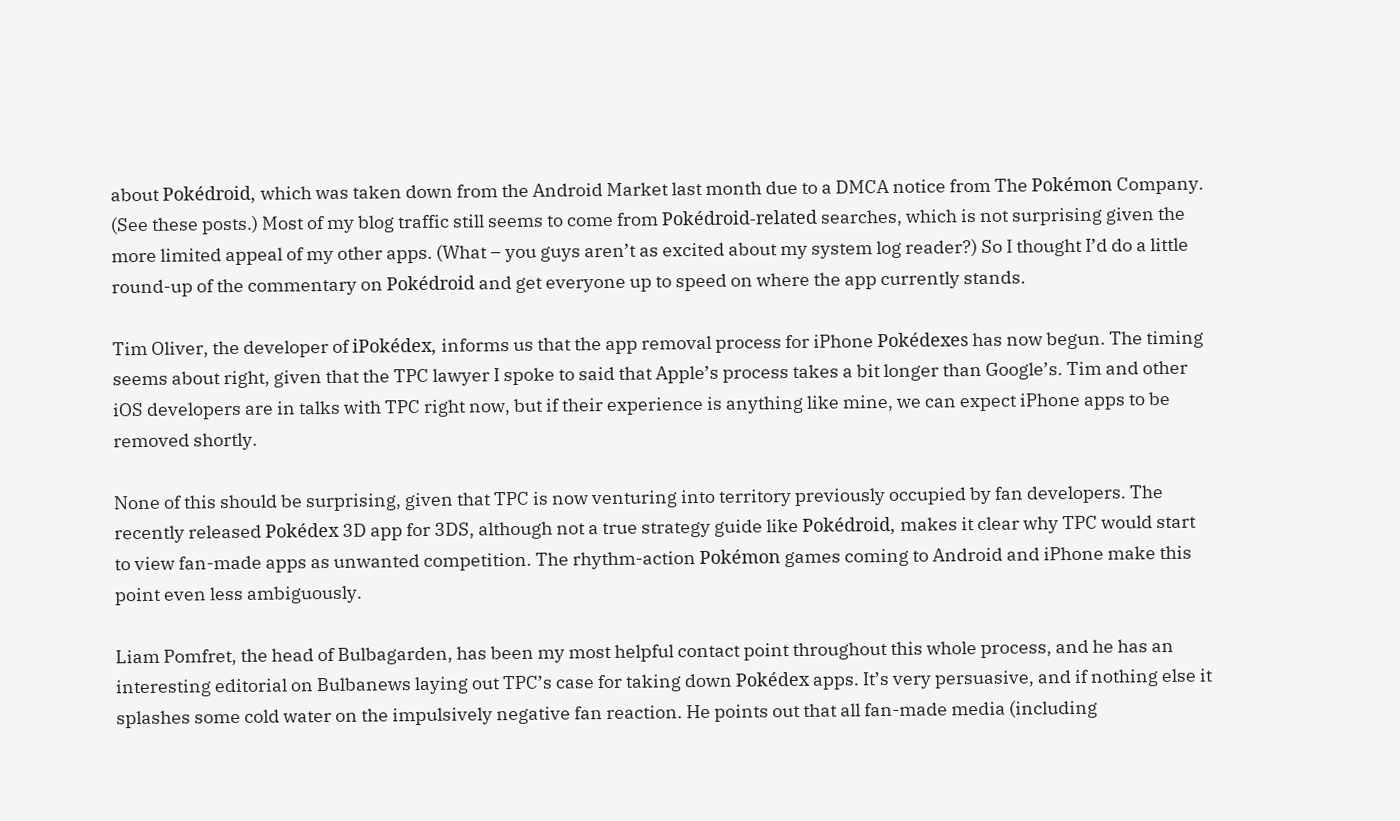about Pokédroid, which was taken down from the Android Market last month due to a DMCA notice from The Pokémon Company. (See these posts.) Most of my blog traffic still seems to come from Pokédroid-related searches, which is not surprising given the more limited appeal of my other apps. (What – you guys aren’t as excited about my system log reader?) So I thought I’d do a little round-up of the commentary on Pokédroid and get everyone up to speed on where the app currently stands.

Tim Oliver, the developer of iPokédex, informs us that the app removal process for iPhone Pokédexes has now begun. The timing seems about right, given that the TPC lawyer I spoke to said that Apple’s process takes a bit longer than Google’s. Tim and other iOS developers are in talks with TPC right now, but if their experience is anything like mine, we can expect iPhone apps to be removed shortly.

None of this should be surprising, given that TPC is now venturing into territory previously occupied by fan developers. The recently released Pokédex 3D app for 3DS, although not a true strategy guide like Pokédroid, makes it clear why TPC would start to view fan-made apps as unwanted competition. The rhythm-action Pokémon games coming to Android and iPhone make this point even less ambiguously.

Liam Pomfret, the head of Bulbagarden, has been my most helpful contact point throughout this whole process, and he has an interesting editorial on Bulbanews laying out TPC’s case for taking down Pokédex apps. It’s very persuasive, and if nothing else it splashes some cold water on the impulsively negative fan reaction. He points out that all fan-made media (including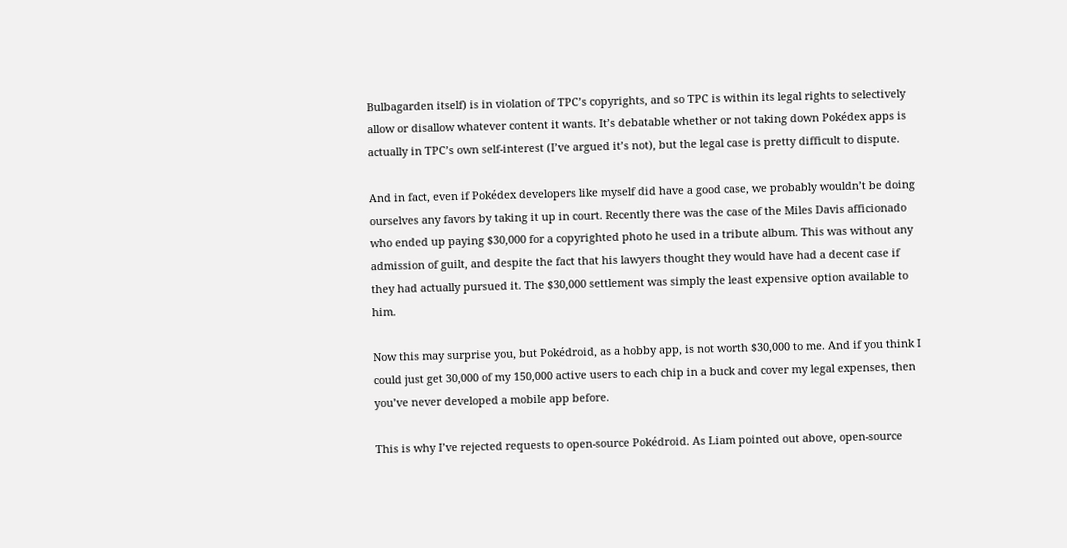Bulbagarden itself) is in violation of TPC’s copyrights, and so TPC is within its legal rights to selectively allow or disallow whatever content it wants. It’s debatable whether or not taking down Pokédex apps is actually in TPC’s own self-interest (I’ve argued it’s not), but the legal case is pretty difficult to dispute.

And in fact, even if Pokédex developers like myself did have a good case, we probably wouldn’t be doing ourselves any favors by taking it up in court. Recently there was the case of the Miles Davis afficionado who ended up paying $30,000 for a copyrighted photo he used in a tribute album. This was without any admission of guilt, and despite the fact that his lawyers thought they would have had a decent case if they had actually pursued it. The $30,000 settlement was simply the least expensive option available to him.

Now this may surprise you, but Pokédroid, as a hobby app, is not worth $30,000 to me. And if you think I could just get 30,000 of my 150,000 active users to each chip in a buck and cover my legal expenses, then you’ve never developed a mobile app before.

This is why I’ve rejected requests to open-source Pokédroid. As Liam pointed out above, open-source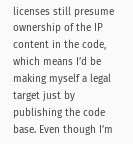licenses still presume ownership of the IP content in the code, which means I’d be making myself a legal target just by publishing the code base. Even though I’m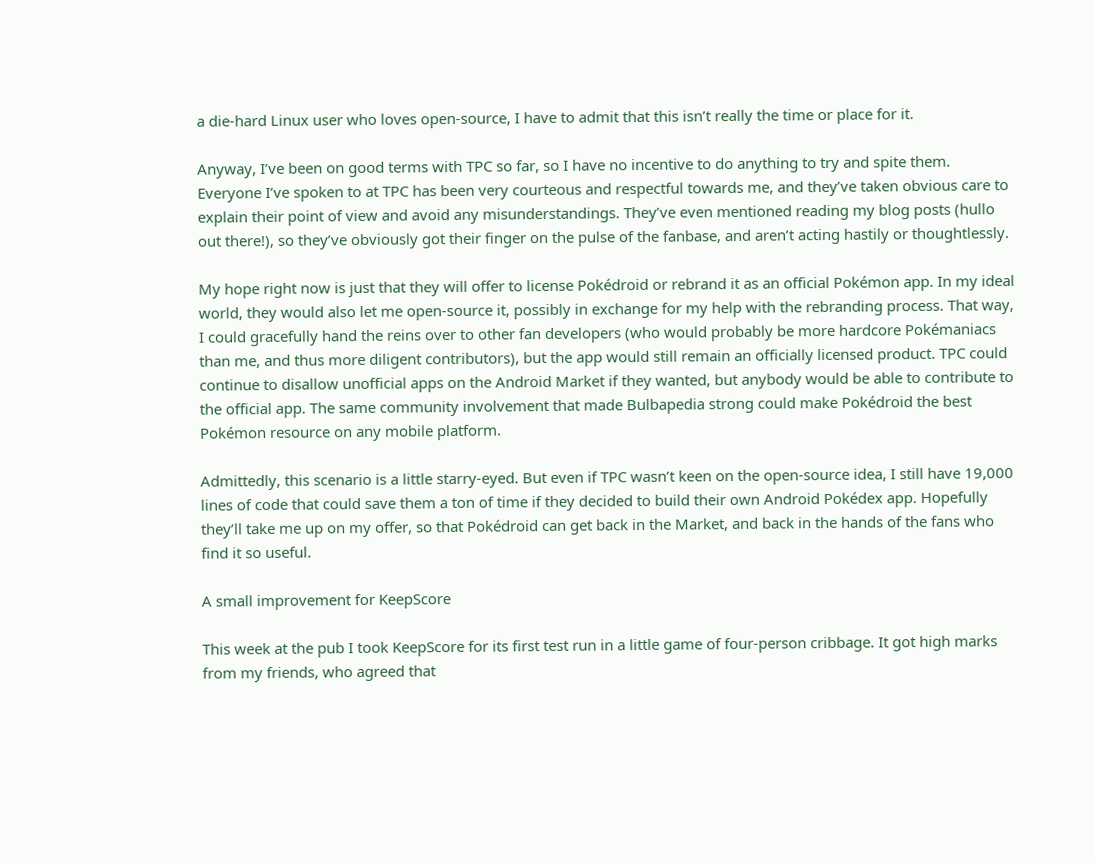a die-hard Linux user who loves open-source, I have to admit that this isn’t really the time or place for it.

Anyway, I’ve been on good terms with TPC so far, so I have no incentive to do anything to try and spite them. Everyone I’ve spoken to at TPC has been very courteous and respectful towards me, and they’ve taken obvious care to explain their point of view and avoid any misunderstandings. They’ve even mentioned reading my blog posts (hullo out there!), so they’ve obviously got their finger on the pulse of the fanbase, and aren’t acting hastily or thoughtlessly.

My hope right now is just that they will offer to license Pokédroid or rebrand it as an official Pokémon app. In my ideal world, they would also let me open-source it, possibly in exchange for my help with the rebranding process. That way, I could gracefully hand the reins over to other fan developers (who would probably be more hardcore Pokémaniacs than me, and thus more diligent contributors), but the app would still remain an officially licensed product. TPC could continue to disallow unofficial apps on the Android Market if they wanted, but anybody would be able to contribute to the official app. The same community involvement that made Bulbapedia strong could make Pokédroid the best Pokémon resource on any mobile platform.

Admittedly, this scenario is a little starry-eyed. But even if TPC wasn’t keen on the open-source idea, I still have 19,000 lines of code that could save them a ton of time if they decided to build their own Android Pokédex app. Hopefully they’ll take me up on my offer, so that Pokédroid can get back in the Market, and back in the hands of the fans who find it so useful.

A small improvement for KeepScore

This week at the pub I took KeepScore for its first test run in a little game of four-person cribbage. It got high marks from my friends, who agreed that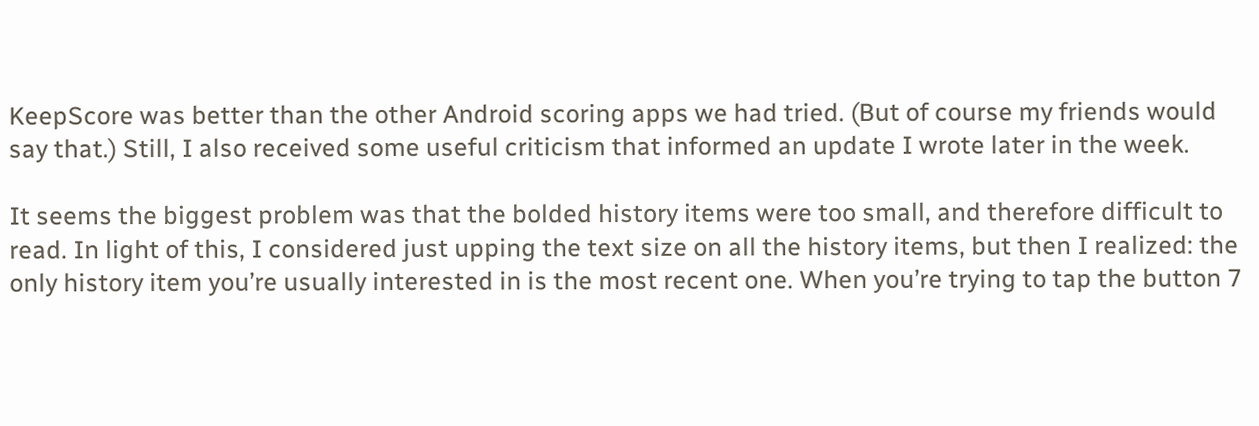KeepScore was better than the other Android scoring apps we had tried. (But of course my friends would say that.) Still, I also received some useful criticism that informed an update I wrote later in the week.

It seems the biggest problem was that the bolded history items were too small, and therefore difficult to read. In light of this, I considered just upping the text size on all the history items, but then I realized: the only history item you’re usually interested in is the most recent one. When you’re trying to tap the button 7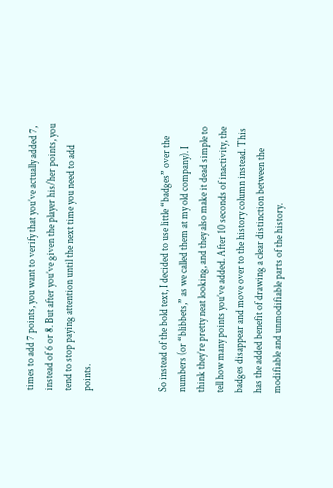times to add 7 points, you want to verify that you’ve actually added 7, instead of 6 or 8. But after you’ve given the player his/her points, you tend to stop paying attention until the next time you need to add points.



So instead of the bold text, I decided to use little “badges” over the numbers (or “blibbets,” as we called them at my old company). I think they’re pretty neat looking, and they also make it dead simple to tell how many points you’ve added. After 10 seconds of inactivity, the badges disappear and move over to the history column instead. This has the added benefit of drawing a clear distinction between the modifiable and unmodifiable parts of the history.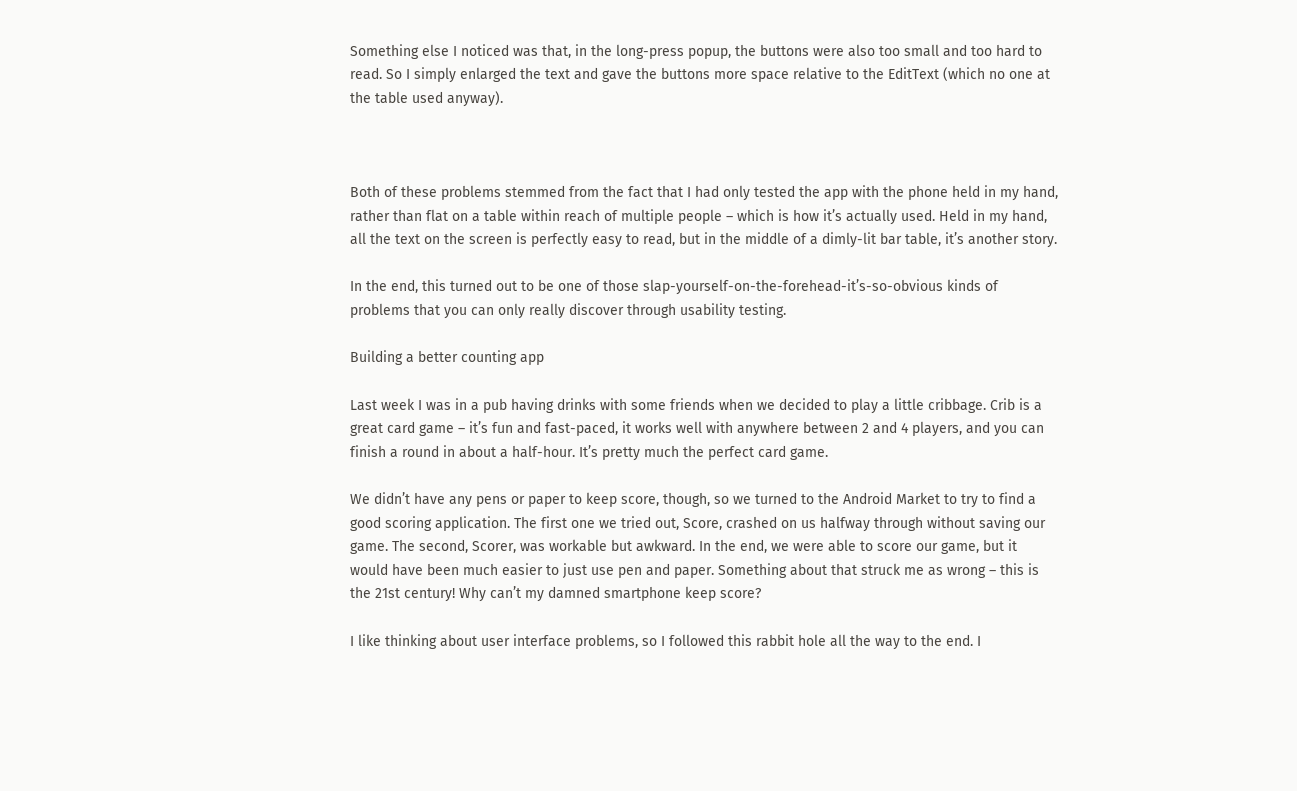Something else I noticed was that, in the long-press popup, the buttons were also too small and too hard to read. So I simply enlarged the text and gave the buttons more space relative to the EditText (which no one at the table used anyway).



Both of these problems stemmed from the fact that I had only tested the app with the phone held in my hand, rather than flat on a table within reach of multiple people – which is how it’s actually used. Held in my hand, all the text on the screen is perfectly easy to read, but in the middle of a dimly-lit bar table, it’s another story.

In the end, this turned out to be one of those slap-yourself-on-the-forehead-it’s-so-obvious kinds of problems that you can only really discover through usability testing.

Building a better counting app

Last week I was in a pub having drinks with some friends when we decided to play a little cribbage. Crib is a great card game – it’s fun and fast-paced, it works well with anywhere between 2 and 4 players, and you can finish a round in about a half-hour. It’s pretty much the perfect card game.

We didn’t have any pens or paper to keep score, though, so we turned to the Android Market to try to find a good scoring application. The first one we tried out, Score, crashed on us halfway through without saving our game. The second, Scorer, was workable but awkward. In the end, we were able to score our game, but it would have been much easier to just use pen and paper. Something about that struck me as wrong – this is the 21st century! Why can’t my damned smartphone keep score?

I like thinking about user interface problems, so I followed this rabbit hole all the way to the end. I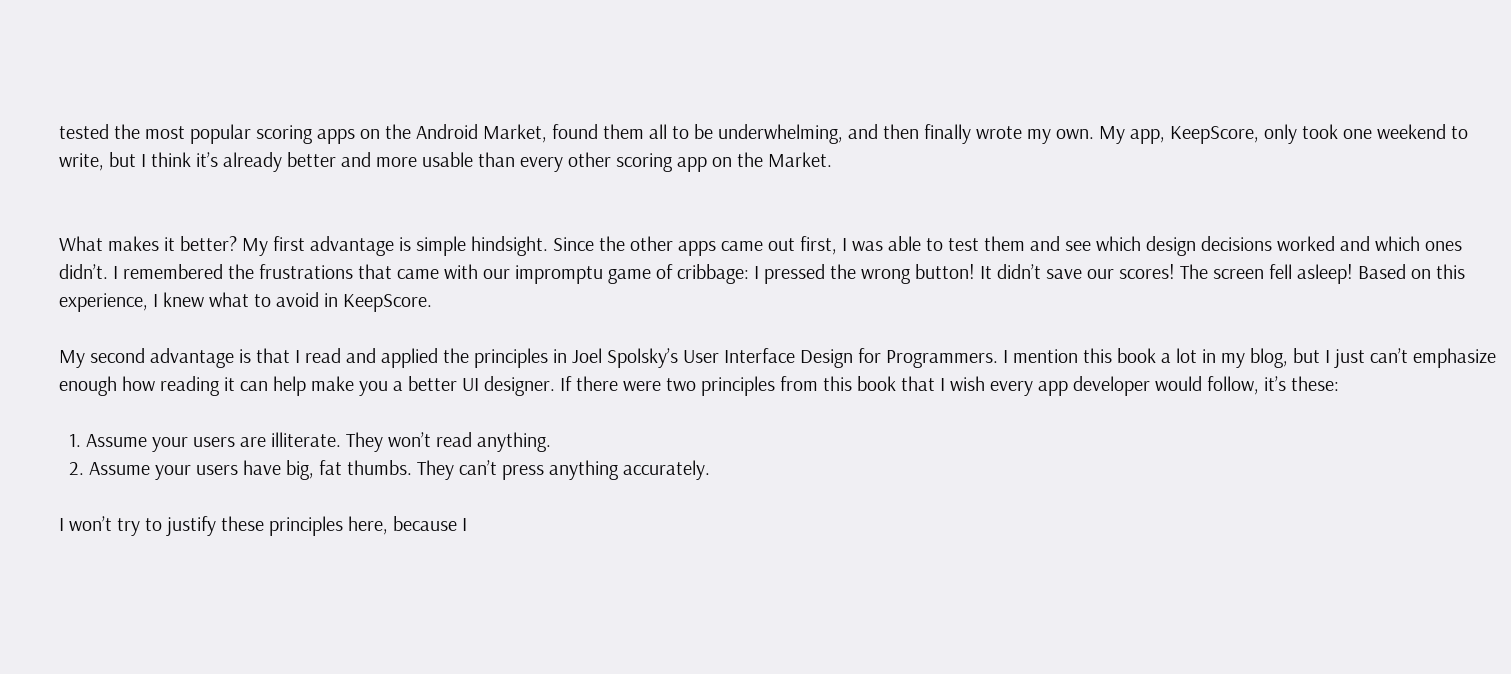tested the most popular scoring apps on the Android Market, found them all to be underwhelming, and then finally wrote my own. My app, KeepScore, only took one weekend to write, but I think it’s already better and more usable than every other scoring app on the Market.


What makes it better? My first advantage is simple hindsight. Since the other apps came out first, I was able to test them and see which design decisions worked and which ones didn’t. I remembered the frustrations that came with our impromptu game of cribbage: I pressed the wrong button! It didn’t save our scores! The screen fell asleep! Based on this experience, I knew what to avoid in KeepScore.

My second advantage is that I read and applied the principles in Joel Spolsky’s User Interface Design for Programmers. I mention this book a lot in my blog, but I just can’t emphasize enough how reading it can help make you a better UI designer. If there were two principles from this book that I wish every app developer would follow, it’s these:

  1. Assume your users are illiterate. They won’t read anything.
  2. Assume your users have big, fat thumbs. They can’t press anything accurately.

I won’t try to justify these principles here, because I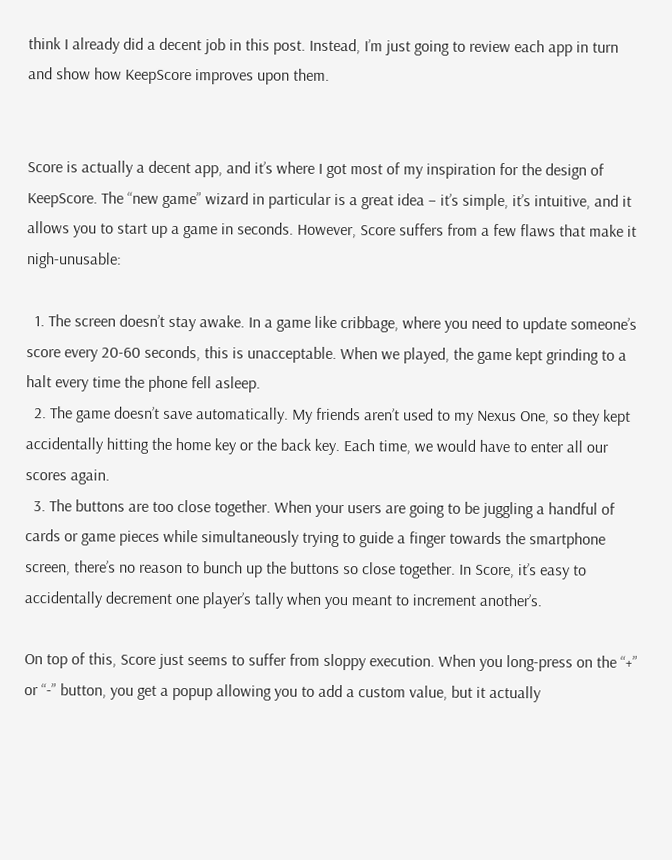think I already did a decent job in this post. Instead, I’m just going to review each app in turn and show how KeepScore improves upon them.


Score is actually a decent app, and it’s where I got most of my inspiration for the design of KeepScore. The “new game” wizard in particular is a great idea – it’s simple, it’s intuitive, and it allows you to start up a game in seconds. However, Score suffers from a few flaws that make it nigh-unusable:

  1. The screen doesn’t stay awake. In a game like cribbage, where you need to update someone’s score every 20-60 seconds, this is unacceptable. When we played, the game kept grinding to a halt every time the phone fell asleep.
  2. The game doesn’t save automatically. My friends aren’t used to my Nexus One, so they kept accidentally hitting the home key or the back key. Each time, we would have to enter all our scores again.
  3. The buttons are too close together. When your users are going to be juggling a handful of cards or game pieces while simultaneously trying to guide a finger towards the smartphone screen, there’s no reason to bunch up the buttons so close together. In Score, it’s easy to accidentally decrement one player’s tally when you meant to increment another’s.

On top of this, Score just seems to suffer from sloppy execution. When you long-press on the “+” or “-” button, you get a popup allowing you to add a custom value, but it actually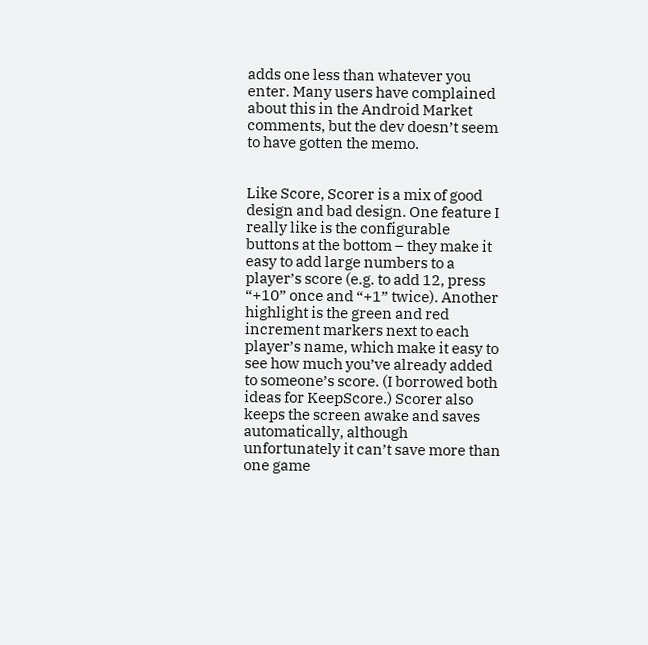adds one less than whatever you enter. Many users have complained about this in the Android Market comments, but the dev doesn’t seem to have gotten the memo.


Like Score, Scorer is a mix of good design and bad design. One feature I really like is the configurable buttons at the bottom – they make it easy to add large numbers to a player’s score (e.g. to add 12, press “+10” once and “+1” twice). Another highlight is the green and red increment markers next to each player’s name, which make it easy to see how much you’ve already added to someone’s score. (I borrowed both ideas for KeepScore.) Scorer also keeps the screen awake and saves automatically, although unfortunately it can’t save more than one game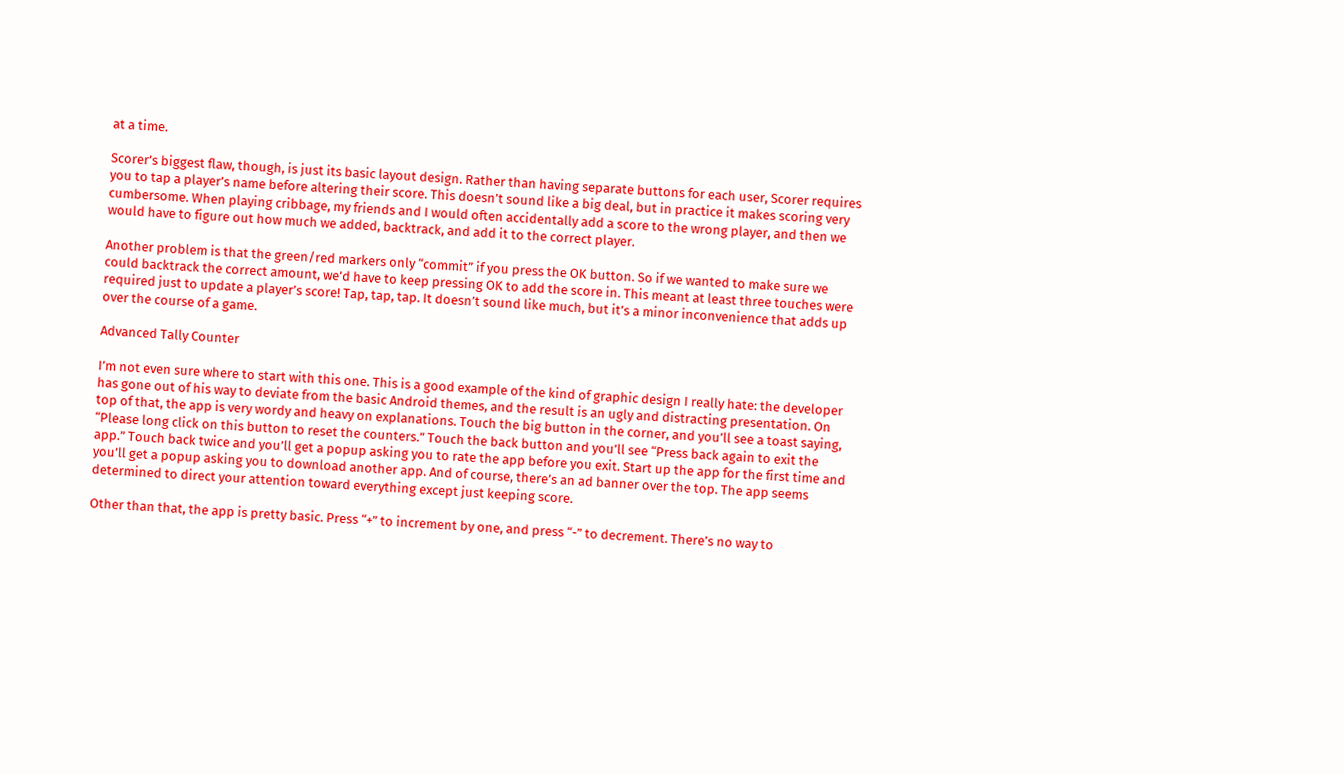at a time.

Scorer’s biggest flaw, though, is just its basic layout design. Rather than having separate buttons for each user, Scorer requires you to tap a player’s name before altering their score. This doesn’t sound like a big deal, but in practice it makes scoring very cumbersome. When playing cribbage, my friends and I would often accidentally add a score to the wrong player, and then we would have to figure out how much we added, backtrack, and add it to the correct player.

Another problem is that the green/red markers only “commit” if you press the OK button. So if we wanted to make sure we could backtrack the correct amount, we’d have to keep pressing OK to add the score in. This meant at least three touches were required just to update a player’s score! Tap, tap, tap. It doesn’t sound like much, but it’s a minor inconvenience that adds up over the course of a game.

Advanced Tally Counter

I’m not even sure where to start with this one. This is a good example of the kind of graphic design I really hate: the developer has gone out of his way to deviate from the basic Android themes, and the result is an ugly and distracting presentation. On top of that, the app is very wordy and heavy on explanations. Touch the big button in the corner, and you’ll see a toast saying, “Please long click on this button to reset the counters.” Touch the back button and you’ll see “Press back again to exit the app.” Touch back twice and you’ll get a popup asking you to rate the app before you exit. Start up the app for the first time and you’ll get a popup asking you to download another app. And of course, there’s an ad banner over the top. The app seems determined to direct your attention toward everything except just keeping score.

Other than that, the app is pretty basic. Press “+” to increment by one, and press “-” to decrement. There’s no way to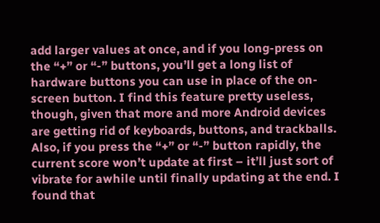add larger values at once, and if you long-press on the “+” or “-” buttons, you’ll get a long list of hardware buttons you can use in place of the on-screen button. I find this feature pretty useless, though, given that more and more Android devices are getting rid of keyboards, buttons, and trackballs. Also, if you press the “+” or “-” button rapidly, the current score won’t update at first – it’ll just sort of vibrate for awhile until finally updating at the end. I found that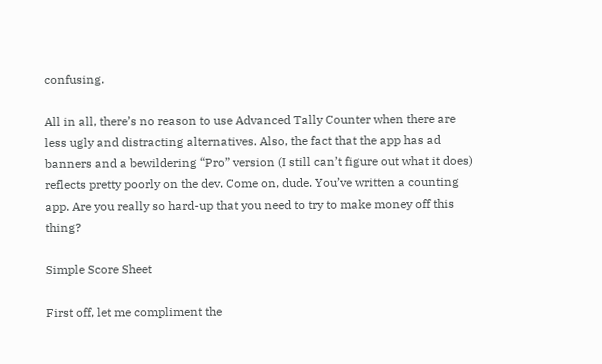confusing.

All in all, there’s no reason to use Advanced Tally Counter when there are less ugly and distracting alternatives. Also, the fact that the app has ad banners and a bewildering “Pro” version (I still can’t figure out what it does) reflects pretty poorly on the dev. Come on, dude. You’ve written a counting app. Are you really so hard-up that you need to try to make money off this thing?

Simple Score Sheet

First off, let me compliment the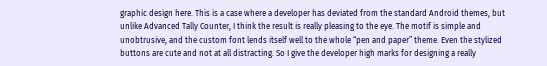graphic design here. This is a case where a developer has deviated from the standard Android themes, but unlike Advanced Tally Counter, I think the result is really pleasing to the eye. The motif is simple and unobtrusive, and the custom font lends itself well to the whole “pen and paper” theme. Even the stylized buttons are cute and not at all distracting. So I give the developer high marks for designing a really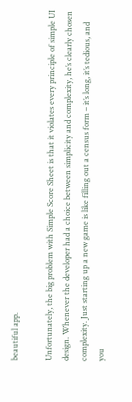beautiful app.

Unfortunately, the big problem with Simple Score Sheet is that it violates every principle of simple UI design. Whenever the developer had a choice between simplicity and complexity, he’s clearly chosen complexity. Just starting up a new game is like filling out a census form – it’s long, it’s tedious, and you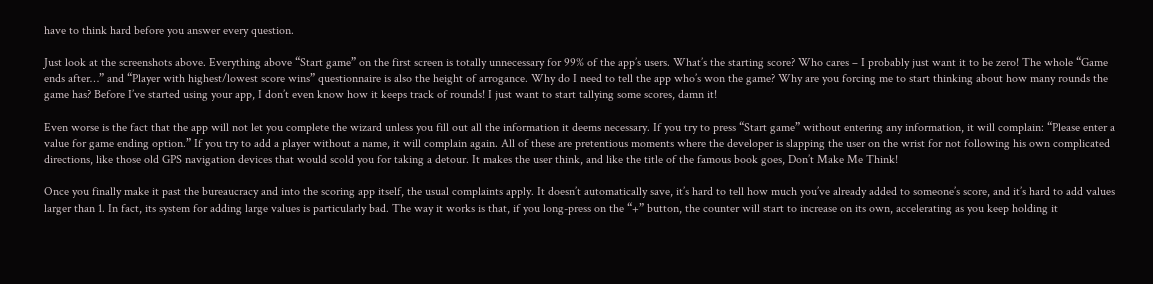have to think hard before you answer every question.

Just look at the screenshots above. Everything above “Start game” on the first screen is totally unnecessary for 99% of the app’s users. What’s the starting score? Who cares – I probably just want it to be zero! The whole “Game ends after…” and “Player with highest/lowest score wins” questionnaire is also the height of arrogance. Why do I need to tell the app who’s won the game? Why are you forcing me to start thinking about how many rounds the game has? Before I’ve started using your app, I don’t even know how it keeps track of rounds! I just want to start tallying some scores, damn it!

Even worse is the fact that the app will not let you complete the wizard unless you fill out all the information it deems necessary. If you try to press “Start game” without entering any information, it will complain: “Please enter a value for game ending option.” If you try to add a player without a name, it will complain again. All of these are pretentious moments where the developer is slapping the user on the wrist for not following his own complicated directions, like those old GPS navigation devices that would scold you for taking a detour. It makes the user think, and like the title of the famous book goes, Don’t Make Me Think!

Once you finally make it past the bureaucracy and into the scoring app itself, the usual complaints apply. It doesn’t automatically save, it’s hard to tell how much you’ve already added to someone’s score, and it’s hard to add values larger than 1. In fact, its system for adding large values is particularly bad. The way it works is that, if you long-press on the “+” button, the counter will start to increase on its own, accelerating as you keep holding it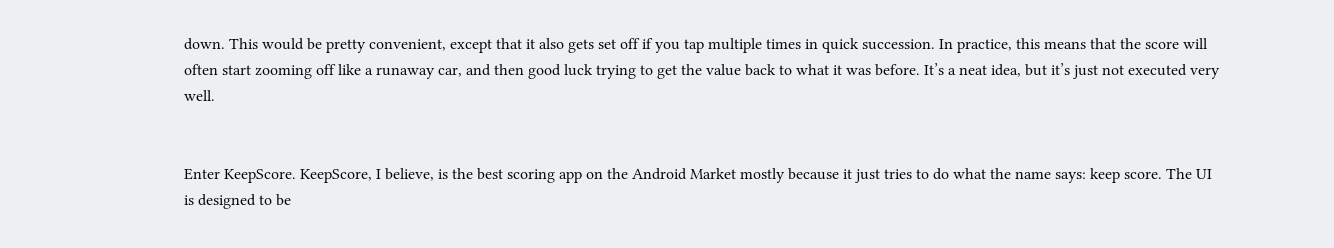down. This would be pretty convenient, except that it also gets set off if you tap multiple times in quick succession. In practice, this means that the score will often start zooming off like a runaway car, and then good luck trying to get the value back to what it was before. It’s a neat idea, but it’s just not executed very well.


Enter KeepScore. KeepScore, I believe, is the best scoring app on the Android Market mostly because it just tries to do what the name says: keep score. The UI is designed to be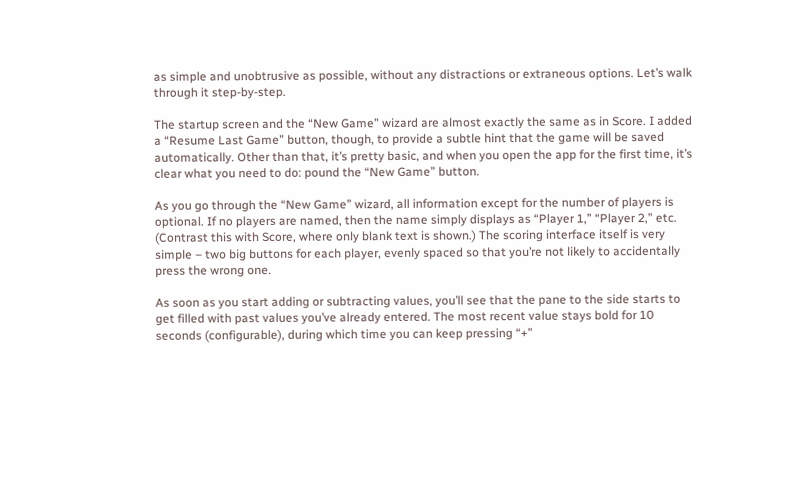as simple and unobtrusive as possible, without any distractions or extraneous options. Let’s walk through it step-by-step.

The startup screen and the “New Game” wizard are almost exactly the same as in Score. I added a “Resume Last Game” button, though, to provide a subtle hint that the game will be saved automatically. Other than that, it’s pretty basic, and when you open the app for the first time, it’s clear what you need to do: pound the “New Game” button.

As you go through the “New Game” wizard, all information except for the number of players is optional. If no players are named, then the name simply displays as “Player 1,” “Player 2,” etc. (Contrast this with Score, where only blank text is shown.) The scoring interface itself is very simple – two big buttons for each player, evenly spaced so that you’re not likely to accidentally press the wrong one.

As soon as you start adding or subtracting values, you’ll see that the pane to the side starts to get filled with past values you’ve already entered. The most recent value stays bold for 10 seconds (configurable), during which time you can keep pressing “+”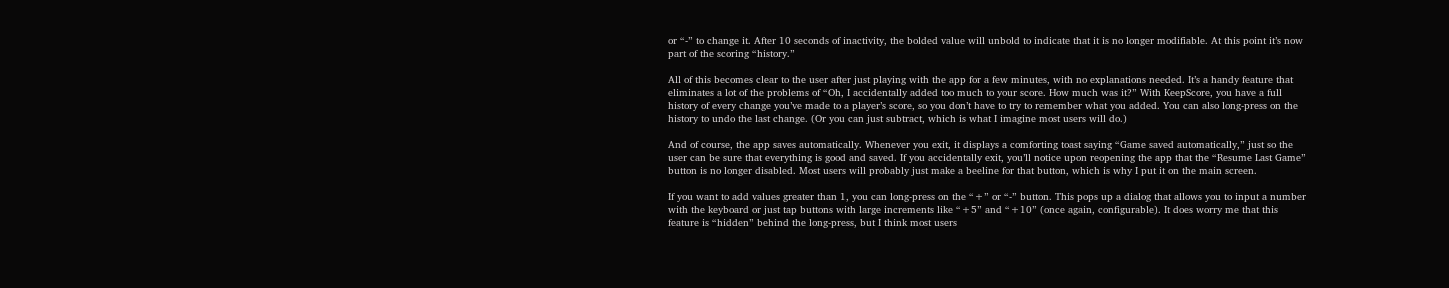or “-” to change it. After 10 seconds of inactivity, the bolded value will unbold to indicate that it is no longer modifiable. At this point it’s now part of the scoring “history.”

All of this becomes clear to the user after just playing with the app for a few minutes, with no explanations needed. It’s a handy feature that eliminates a lot of the problems of “Oh, I accidentally added too much to your score. How much was it?” With KeepScore, you have a full history of every change you’ve made to a player’s score, so you don’t have to try to remember what you added. You can also long-press on the history to undo the last change. (Or you can just subtract, which is what I imagine most users will do.)

And of course, the app saves automatically. Whenever you exit, it displays a comforting toast saying “Game saved automatically,” just so the user can be sure that everything is good and saved. If you accidentally exit, you’ll notice upon reopening the app that the “Resume Last Game” button is no longer disabled. Most users will probably just make a beeline for that button, which is why I put it on the main screen.

If you want to add values greater than 1, you can long-press on the “+” or “-” button. This pops up a dialog that allows you to input a number with the keyboard or just tap buttons with large increments like “+5” and “+10” (once again, configurable). It does worry me that this feature is “hidden” behind the long-press, but I think most users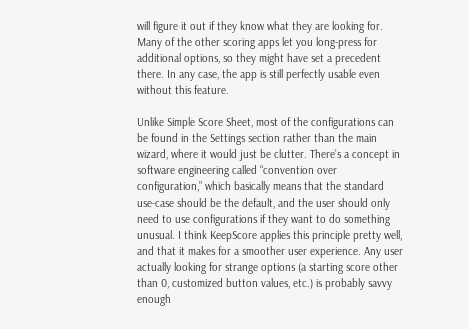will figure it out if they know what they are looking for. Many of the other scoring apps let you long-press for additional options, so they might have set a precedent there. In any case, the app is still perfectly usable even without this feature.

Unlike Simple Score Sheet, most of the configurations can be found in the Settings section rather than the main wizard, where it would just be clutter. There’s a concept in software engineering called “convention over configuration,” which basically means that the standard use-case should be the default, and the user should only need to use configurations if they want to do something unusual. I think KeepScore applies this principle pretty well, and that it makes for a smoother user experience. Any user actually looking for strange options (a starting score other than 0, customized button values, etc.) is probably savvy enough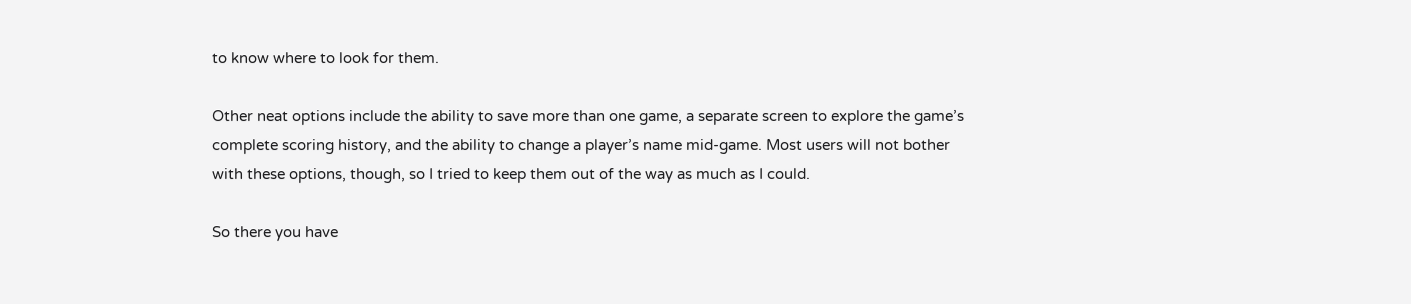to know where to look for them.

Other neat options include the ability to save more than one game, a separate screen to explore the game’s complete scoring history, and the ability to change a player’s name mid-game. Most users will not bother with these options, though, so I tried to keep them out of the way as much as I could.

So there you have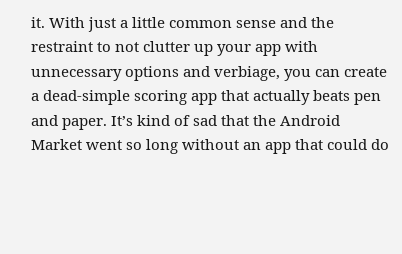it. With just a little common sense and the restraint to not clutter up your app with unnecessary options and verbiage, you can create a dead-simple scoring app that actually beats pen and paper. It’s kind of sad that the Android Market went so long without an app that could do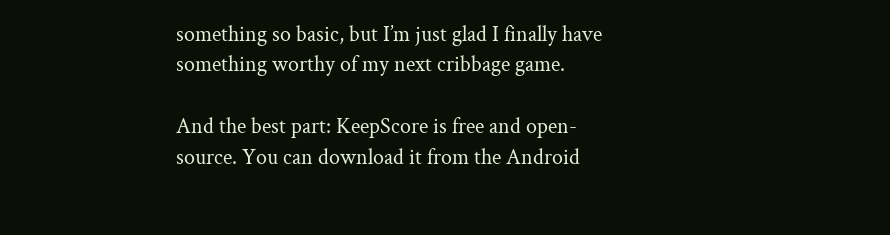something so basic, but I’m just glad I finally have something worthy of my next cribbage game.

And the best part: KeepScore is free and open-source. You can download it from the Android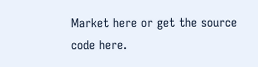Market here or get the source code here.